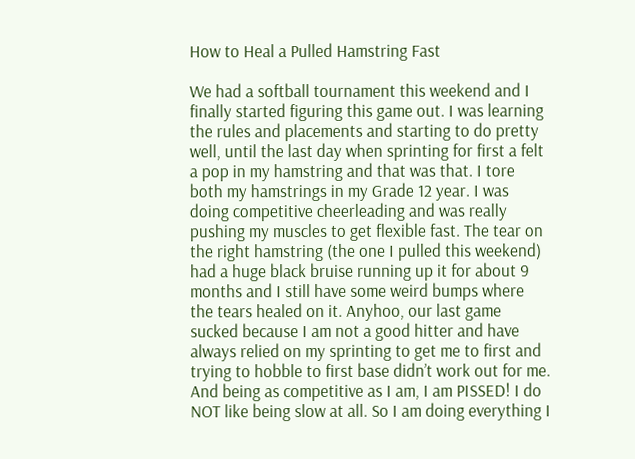How to Heal a Pulled Hamstring Fast

We had a softball tournament this weekend and I finally started figuring this game out. I was learning the rules and placements and starting to do pretty well, until the last day when sprinting for first a felt a pop in my hamstring and that was that. I tore both my hamstrings in my Grade 12 year. I was doing competitive cheerleading and was really pushing my muscles to get flexible fast. The tear on the right hamstring (the one I pulled this weekend) had a huge black bruise running up it for about 9 months and I still have some weird bumps where the tears healed on it. Anyhoo, our last game sucked because I am not a good hitter and have always relied on my sprinting to get me to first and trying to hobble to first base didn’t work out for me. And being as competitive as I am, I am PISSED! I do NOT like being slow at all. So I am doing everything I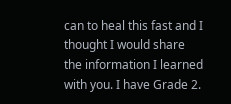can to heal this fast and I thought I would share the information I learned with you. I have Grade 2.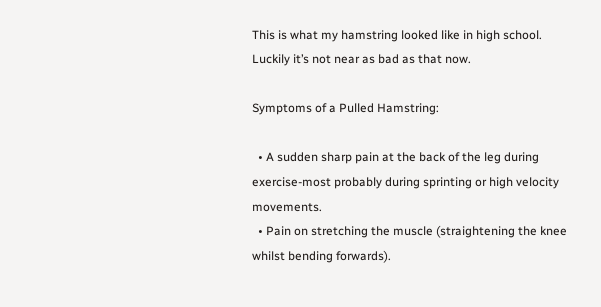This is what my hamstring looked like in high school. Luckily it’s not near as bad as that now.

Symptoms of a Pulled Hamstring:

  • A sudden sharp pain at the back of the leg during exercise-most probably during sprinting or high velocity movements.
  • Pain on stretching the muscle (straightening the knee whilst bending forwards).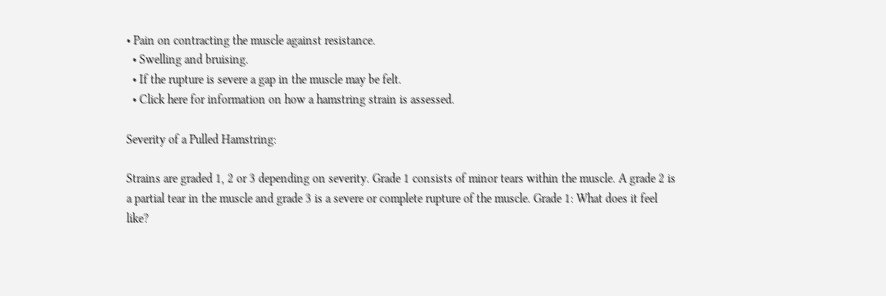• Pain on contracting the muscle against resistance.
  • Swelling and bruising.
  • If the rupture is severe a gap in the muscle may be felt.
  • Click here for information on how a hamstring strain is assessed.

Severity of a Pulled Hamstring:

Strains are graded 1, 2 or 3 depending on severity. Grade 1 consists of minor tears within the muscle. A grade 2 is a partial tear in the muscle and grade 3 is a severe or complete rupture of the muscle. Grade 1: What does it feel like?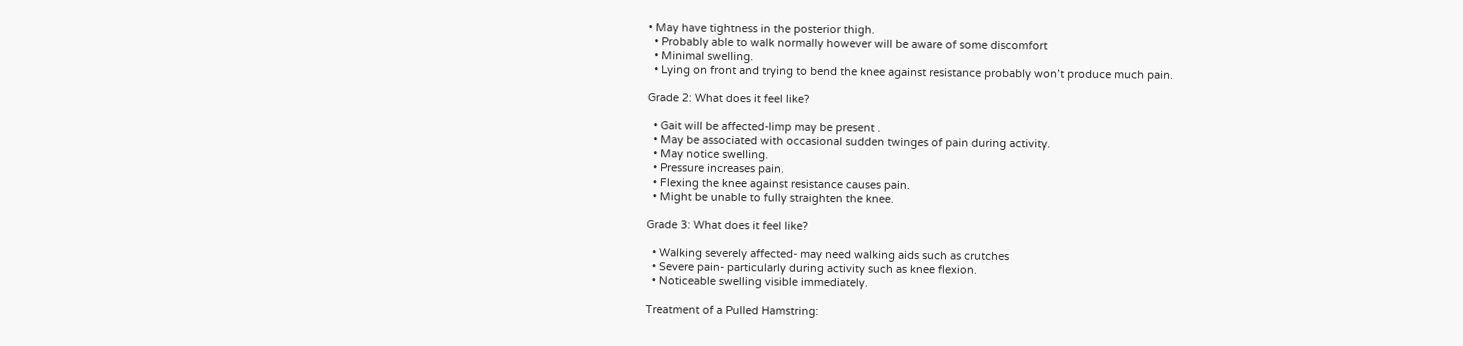• May have tightness in the posterior thigh.
  • Probably able to walk normally however will be aware of some discomfort
  • Minimal swelling.
  • Lying on front and trying to bend the knee against resistance probably won’t produce much pain.

Grade 2: What does it feel like?

  • Gait will be affected-limp may be present .
  • May be associated with occasional sudden twinges of pain during activity.
  • May notice swelling.
  • Pressure increases pain.
  • Flexing the knee against resistance causes pain.
  • Might be unable to fully straighten the knee.

Grade 3: What does it feel like?

  • Walking severely affected- may need walking aids such as crutches
  • Severe pain- particularly during activity such as knee flexion.
  • Noticeable swelling visible immediately.

Treatment of a Pulled Hamstring: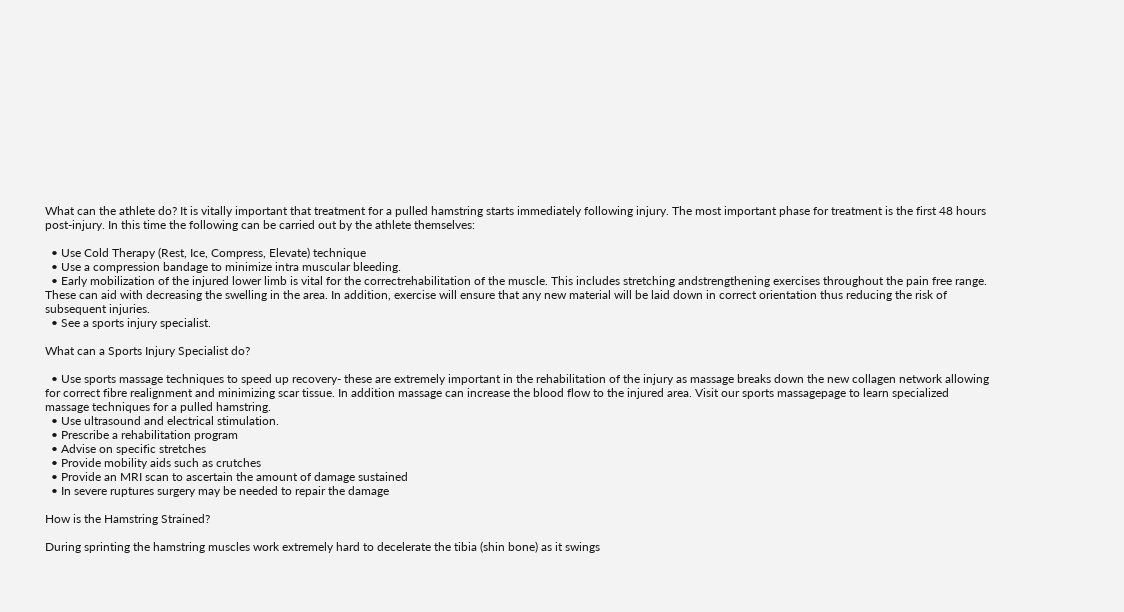What can the athlete do? It is vitally important that treatment for a pulled hamstring starts immediately following injury. The most important phase for treatment is the first 48 hours post-injury. In this time the following can be carried out by the athlete themselves:

  • Use Cold Therapy (Rest, Ice, Compress, Elevate) technique
  • Use a compression bandage to minimize intra muscular bleeding.
  • Early mobilization of the injured lower limb is vital for the correctrehabilitation of the muscle. This includes stretching andstrengthening exercises throughout the pain free range. These can aid with decreasing the swelling in the area. In addition, exercise will ensure that any new material will be laid down in correct orientation thus reducing the risk of subsequent injuries.
  • See a sports injury specialist.

What can a Sports Injury Specialist do?

  • Use sports massage techniques to speed up recovery- these are extremely important in the rehabilitation of the injury as massage breaks down the new collagen network allowing for correct fibre realignment and minimizing scar tissue. In addition massage can increase the blood flow to the injured area. Visit our sports massagepage to learn specialized massage techniques for a pulled hamstring.
  • Use ultrasound and electrical stimulation.
  • Prescribe a rehabilitation program
  • Advise on specific stretches
  • Provide mobility aids such as crutches
  • Provide an MRI scan to ascertain the amount of damage sustained
  • In severe ruptures surgery may be needed to repair the damage

How is the Hamstring Strained?

During sprinting the hamstring muscles work extremely hard to decelerate the tibia (shin bone) as it swings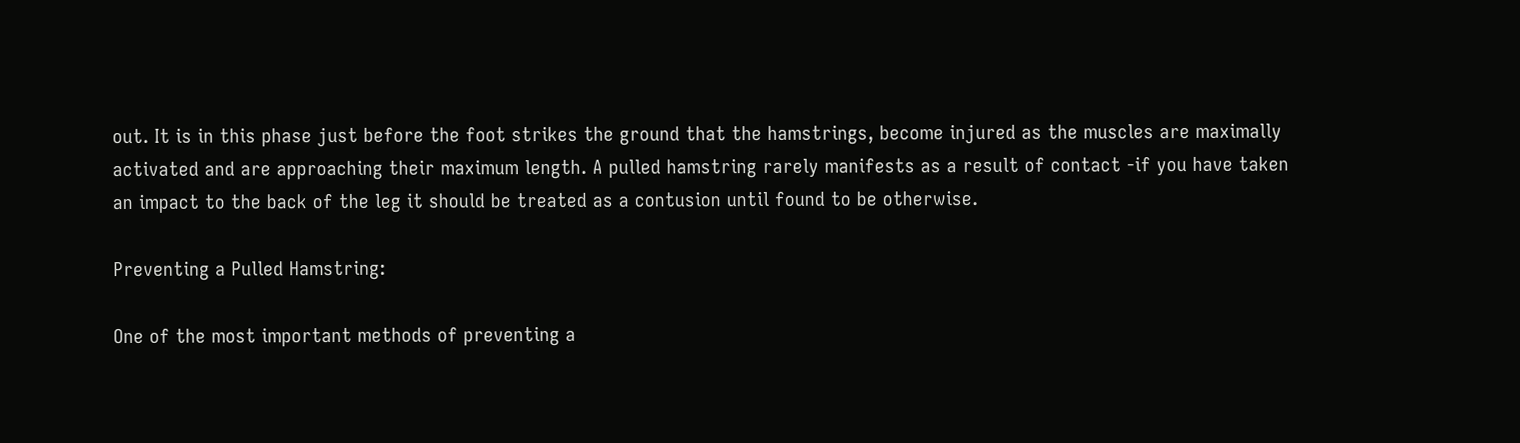out. It is in this phase just before the foot strikes the ground that the hamstrings, become injured as the muscles are maximally activated and are approaching their maximum length. A pulled hamstring rarely manifests as a result of contact -if you have taken an impact to the back of the leg it should be treated as a contusion until found to be otherwise.

Preventing a Pulled Hamstring:

One of the most important methods of preventing a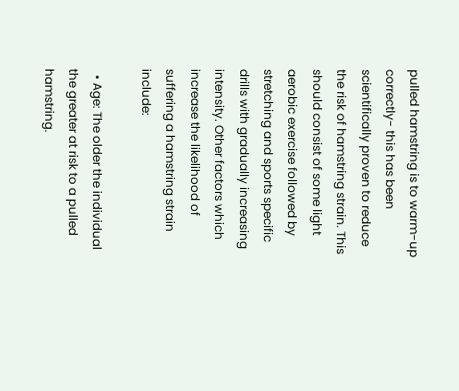pulled hamstring is to warm-up correctly- this has been scientifically proven to reduce the risk of hamstring strain. This should consist of some light aerobic exercise followed by stretching and sports specific drills with gradually increasing intensity. Other factors which increase the likelihood of suffering a hamstring strain include:

  • Age: The older the individual the greater at risk to a pulled hamstring.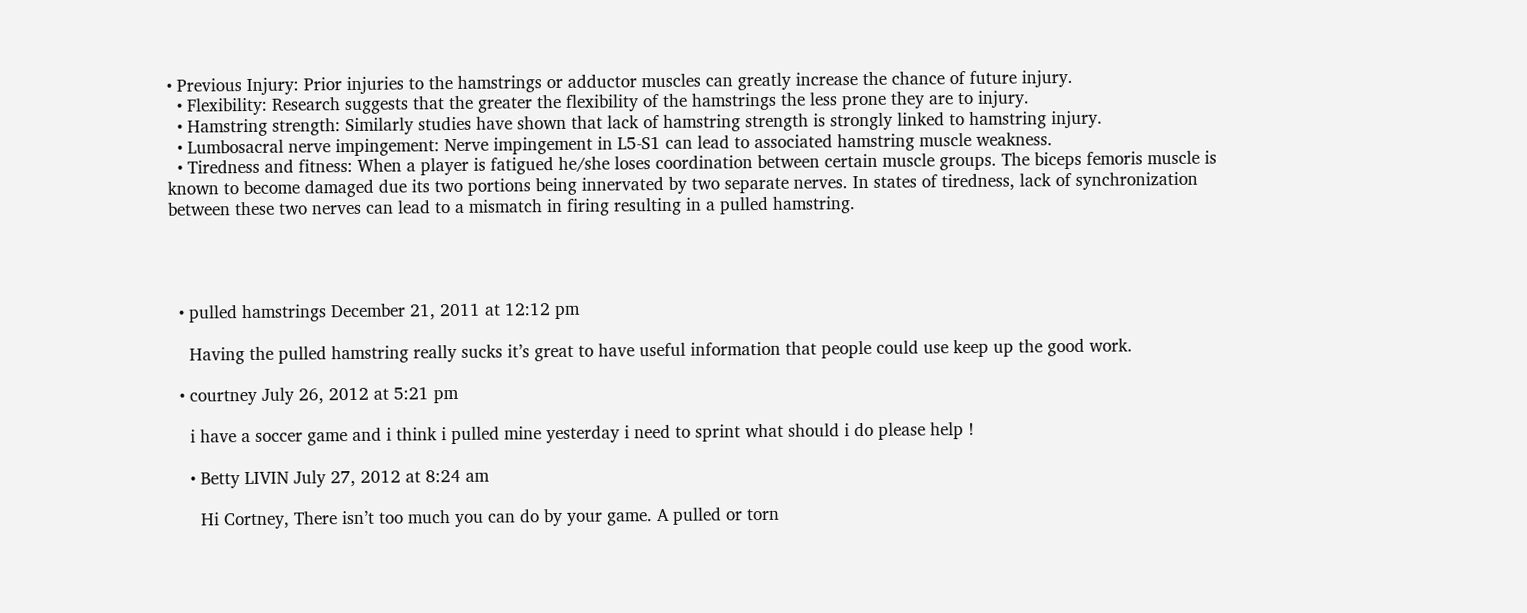• Previous Injury: Prior injuries to the hamstrings or adductor muscles can greatly increase the chance of future injury.
  • Flexibility: Research suggests that the greater the flexibility of the hamstrings the less prone they are to injury.
  • Hamstring strength: Similarly studies have shown that lack of hamstring strength is strongly linked to hamstring injury.
  • Lumbosacral nerve impingement: Nerve impingement in L5-S1 can lead to associated hamstring muscle weakness.
  • Tiredness and fitness: When a player is fatigued he/she loses coordination between certain muscle groups. The biceps femoris muscle is known to become damaged due its two portions being innervated by two separate nerves. In states of tiredness, lack of synchronization between these two nerves can lead to a mismatch in firing resulting in a pulled hamstring.




  • pulled hamstrings December 21, 2011 at 12:12 pm

    Having the pulled hamstring really sucks it’s great to have useful information that people could use keep up the good work.

  • courtney July 26, 2012 at 5:21 pm

    i have a soccer game and i think i pulled mine yesterday i need to sprint what should i do please help !

    • Betty LIVIN July 27, 2012 at 8:24 am

      Hi Cortney, There isn’t too much you can do by your game. A pulled or torn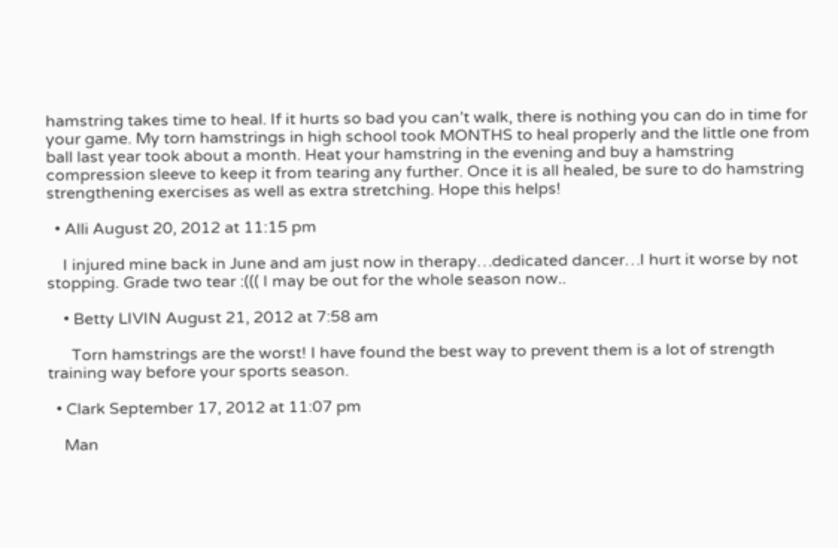hamstring takes time to heal. If it hurts so bad you can’t walk, there is nothing you can do in time for your game. My torn hamstrings in high school took MONTHS to heal properly and the little one from ball last year took about a month. Heat your hamstring in the evening and buy a hamstring compression sleeve to keep it from tearing any further. Once it is all healed, be sure to do hamstring strengthening exercises as well as extra stretching. Hope this helps!

  • Alli August 20, 2012 at 11:15 pm

    I injured mine back in June and am just now in therapy…dedicated dancer…I hurt it worse by not stopping. Grade two tear :((( I may be out for the whole season now..

    • Betty LIVIN August 21, 2012 at 7:58 am

      Torn hamstrings are the worst! I have found the best way to prevent them is a lot of strength training way before your sports season.

  • Clark September 17, 2012 at 11:07 pm

    Man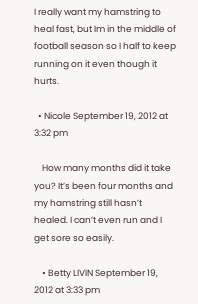I really want my hamstring to heal fast, but Im in the middle of football season so I half to keep running on it even though it hurts.

  • Nicole September 19, 2012 at 3:32 pm

    How many months did it take you? It’s been four months and my hamstring still hasn’t healed. I can’t even run and I get sore so easily.

    • Betty LIVIN September 19, 2012 at 3:33 pm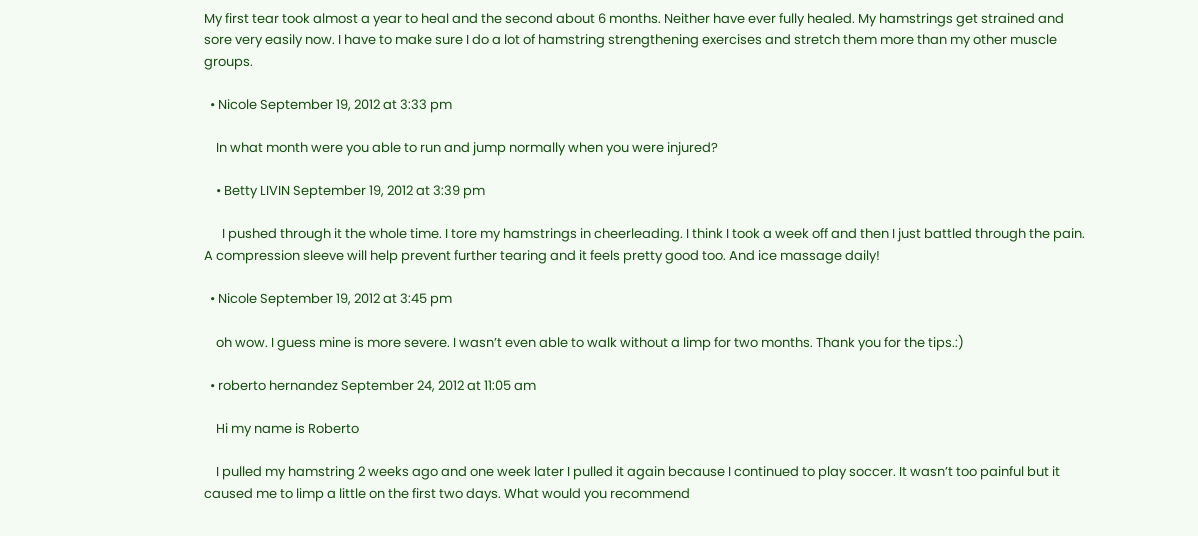My first tear took almost a year to heal and the second about 6 months. Neither have ever fully healed. My hamstrings get strained and sore very easily now. I have to make sure I do a lot of hamstring strengthening exercises and stretch them more than my other muscle groups.

  • Nicole September 19, 2012 at 3:33 pm

    In what month were you able to run and jump normally when you were injured?

    • Betty LIVIN September 19, 2012 at 3:39 pm

      I pushed through it the whole time. I tore my hamstrings in cheerleading. I think I took a week off and then I just battled through the pain. A compression sleeve will help prevent further tearing and it feels pretty good too. And ice massage daily!

  • Nicole September 19, 2012 at 3:45 pm

    oh wow. I guess mine is more severe. I wasn’t even able to walk without a limp for two months. Thank you for the tips.:)

  • roberto hernandez September 24, 2012 at 11:05 am

    Hi my name is Roberto

    I pulled my hamstring 2 weeks ago and one week later I pulled it again because I continued to play soccer. It wasn’t too painful but it caused me to limp a little on the first two days. What would you recommend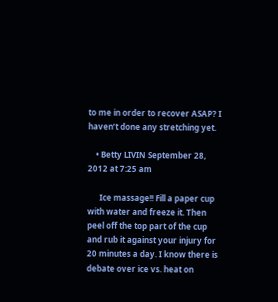to me in order to recover ASAP? I haven’t done any stretching yet.

    • Betty LIVIN September 28, 2012 at 7:25 am

      Ice massage!! Fill a paper cup with water and freeze it. Then peel off the top part of the cup and rub it against your injury for 20 minutes a day. I know there is debate over ice vs. heat on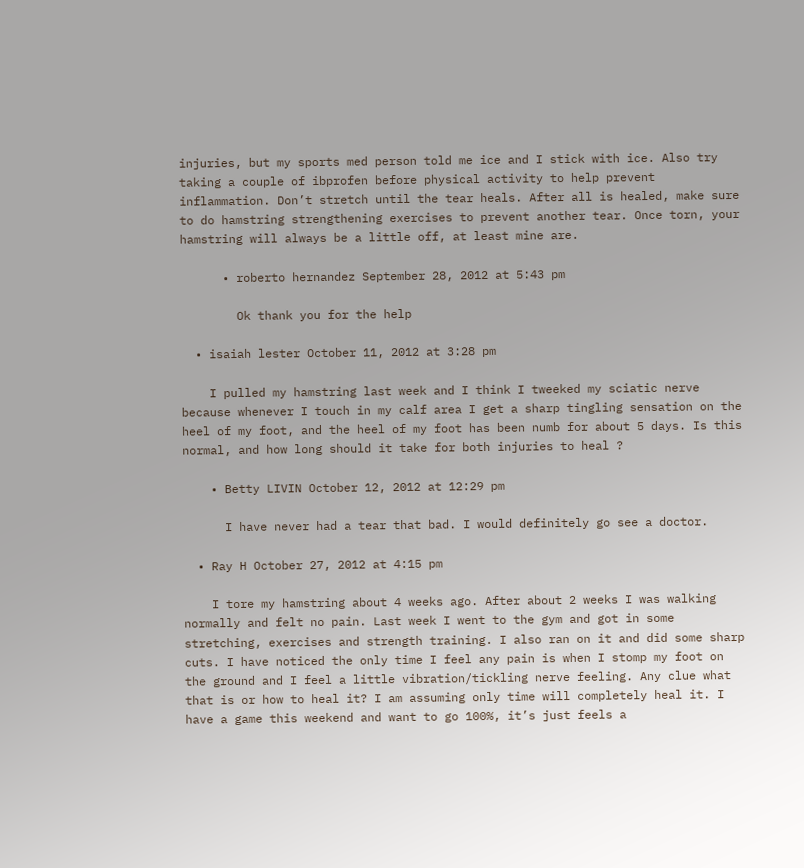injuries, but my sports med person told me ice and I stick with ice. Also try taking a couple of ibprofen before physical activity to help prevent inflammation. Don’t stretch until the tear heals. After all is healed, make sure to do hamstring strengthening exercises to prevent another tear. Once torn, your hamstring will always be a little off, at least mine are.

      • roberto hernandez September 28, 2012 at 5:43 pm

        Ok thank you for the help

  • isaiah lester October 11, 2012 at 3:28 pm

    I pulled my hamstring last week and I think I tweeked my sciatic nerve because whenever I touch in my calf area I get a sharp tingling sensation on the heel of my foot, and the heel of my foot has been numb for about 5 days. Is this normal, and how long should it take for both injuries to heal ?

    • Betty LIVIN October 12, 2012 at 12:29 pm

      I have never had a tear that bad. I would definitely go see a doctor.

  • Ray H October 27, 2012 at 4:15 pm

    I tore my hamstring about 4 weeks ago. After about 2 weeks I was walking normally and felt no pain. Last week I went to the gym and got in some stretching, exercises and strength training. I also ran on it and did some sharp cuts. I have noticed the only time I feel any pain is when I stomp my foot on the ground and I feel a little vibration/tickling nerve feeling. Any clue what that is or how to heal it? I am assuming only time will completely heal it. I have a game this weekend and want to go 100%, it’s just feels a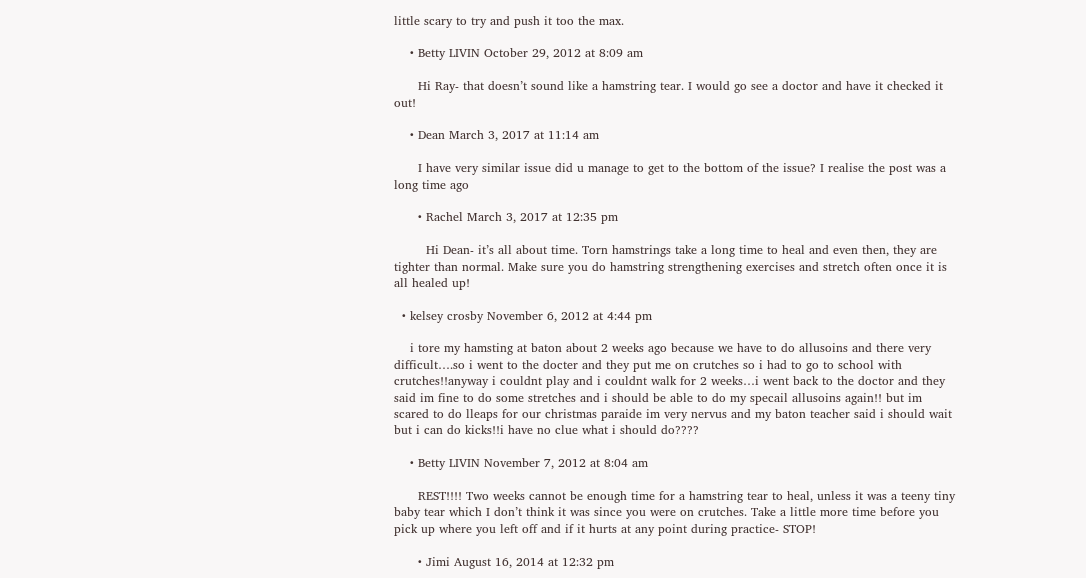little scary to try and push it too the max.

    • Betty LIVIN October 29, 2012 at 8:09 am

      Hi Ray- that doesn’t sound like a hamstring tear. I would go see a doctor and have it checked it out!

    • Dean March 3, 2017 at 11:14 am

      I have very similar issue did u manage to get to the bottom of the issue? I realise the post was a long time ago

      • Rachel March 3, 2017 at 12:35 pm

        Hi Dean- it’s all about time. Torn hamstrings take a long time to heal and even then, they are tighter than normal. Make sure you do hamstring strengthening exercises and stretch often once it is all healed up!

  • kelsey crosby November 6, 2012 at 4:44 pm

    i tore my hamsting at baton about 2 weeks ago because we have to do allusoins and there very difficult….so i went to the docter and they put me on crutches so i had to go to school with crutches!!anyway i couldnt play and i couldnt walk for 2 weeks…i went back to the doctor and they said im fine to do some stretches and i should be able to do my specail allusoins again!! but im scared to do lleaps for our christmas paraide im very nervus and my baton teacher said i should wait but i can do kicks!!i have no clue what i should do????

    • Betty LIVIN November 7, 2012 at 8:04 am

      REST!!!! Two weeks cannot be enough time for a hamstring tear to heal, unless it was a teeny tiny baby tear which I don’t think it was since you were on crutches. Take a little more time before you pick up where you left off and if it hurts at any point during practice- STOP!

      • Jimi August 16, 2014 at 12:32 pm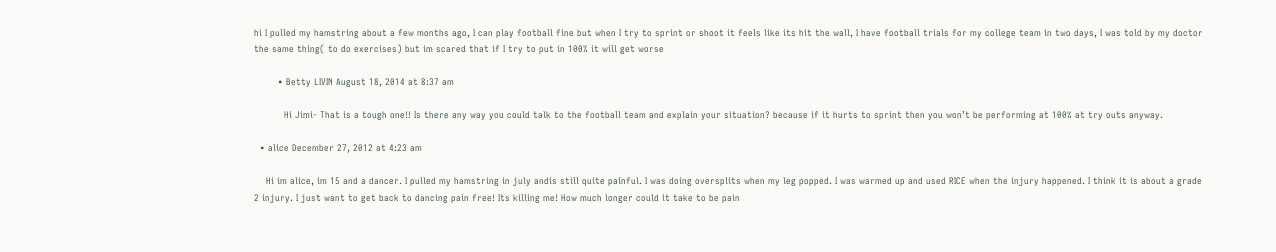hi I pulled my hamstring about a few months ago, I can play football fine but when I try to sprint or shoot it feels like its hit the wall, I have football trials for my college team in two days, I was told by my doctor the same thing( to do exercises) but im scared that if I try to put in 100% it will get worse

        • Betty LIVIN August 18, 2014 at 8:37 am

          Hi Jimi- That is a tough one!! Is there any way you could talk to the football team and explain your situation? because if it hurts to sprint then you won’t be performing at 100% at try outs anyway.

  • alice December 27, 2012 at 4:23 am

    Hi im alice, im 15 and a dancer. I pulled my hamstring in july andis still quite painful. I was doing oversplits when my leg popped. I was warmed up and used RICE when the injury happened. I think it is about a grade 2 injury. I just want to get back to dancing pain free! Its killing me! How much longer could it take to be pain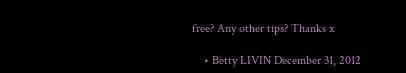free? Any other tips? Thanks x

    • Betty LIVIN December 31, 2012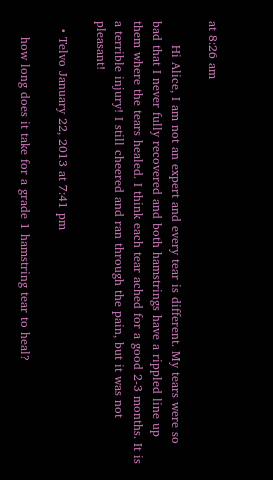at 8:26 am

      Hi Alice, I am not an expert and every tear is different. My tears were so bad that I never fully recovered and both hamstrings have a rippled line up them where the tears healed. I think each tear ached for a good 2-3 months. It is a terrible injury! I still cheered and ran through the pain, but it was not pleasant!

  • Telvo January 22, 2013 at 7:41 pm

    how long does it take for a grade 1 hamstring tear to heal?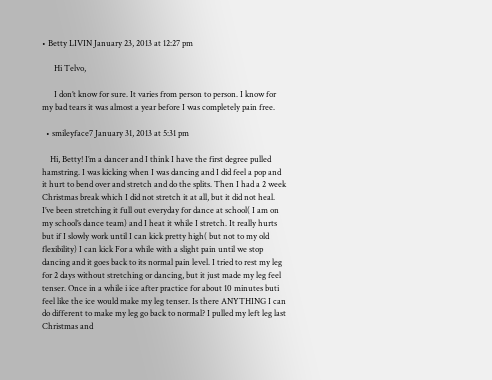• Betty LIVIN January 23, 2013 at 12:27 pm

      Hi Telvo,

      I don’t know for sure. It varies from person to person. I know for my bad tears it was almost a year before I was completely pain free.

  • smileyface7 January 31, 2013 at 5:31 pm

    Hi, Betty! I’m a dancer and I think I have the first degree pulled hamstring. I was kicking when I was dancing and I did feel a pop and it hurt to bend over and stretch and do the splits. Then I had a 2 week Christmas break which I did not stretch it at all, but it did not heal. I’ve been stretching it full out everyday for dance at school( I am on my school’s dance team) and I heat it while I stretch. It really hurts but if I slowly work until I can kick pretty high( but not to my old flexibility) I can kick For a while with a slight pain until we stop dancing and it goes back to its normal pain level. I tried to rest my leg for 2 days without stretching or dancing, but it just made my leg feel tenser. Once in a while i ice after practice for about 10 minutes buti feel like the ice would make my leg tenser. Is there ANYTHING I can do different to make my leg go back to normal? I pulled my left leg last Christmas and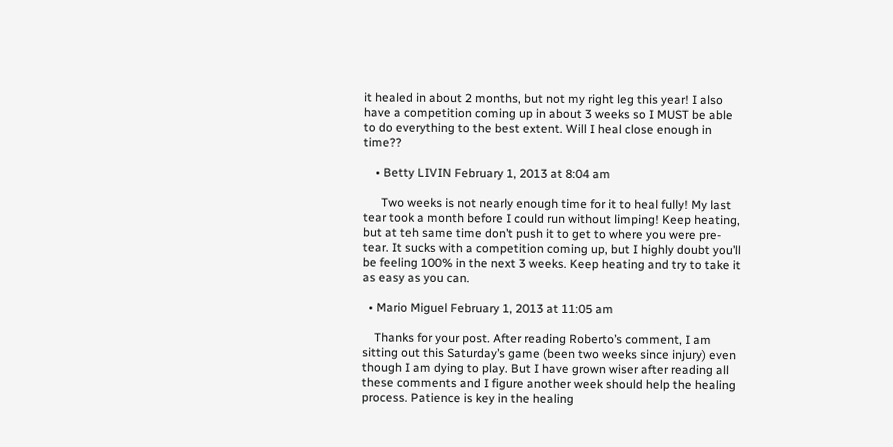it healed in about 2 months, but not my right leg this year! I also have a competition coming up in about 3 weeks so I MUST be able to do everything to the best extent. Will I heal close enough in time??

    • Betty LIVIN February 1, 2013 at 8:04 am

      Two weeks is not nearly enough time for it to heal fully! My last tear took a month before I could run without limping! Keep heating, but at teh same time don’t push it to get to where you were pre-tear. It sucks with a competition coming up, but I highly doubt you’ll be feeling 100% in the next 3 weeks. Keep heating and try to take it as easy as you can.

  • Mario Miguel February 1, 2013 at 11:05 am

    Thanks for your post. After reading Roberto’s comment, I am sitting out this Saturday’s game (been two weeks since injury) even though I am dying to play. But I have grown wiser after reading all these comments and I figure another week should help the healing process. Patience is key in the healing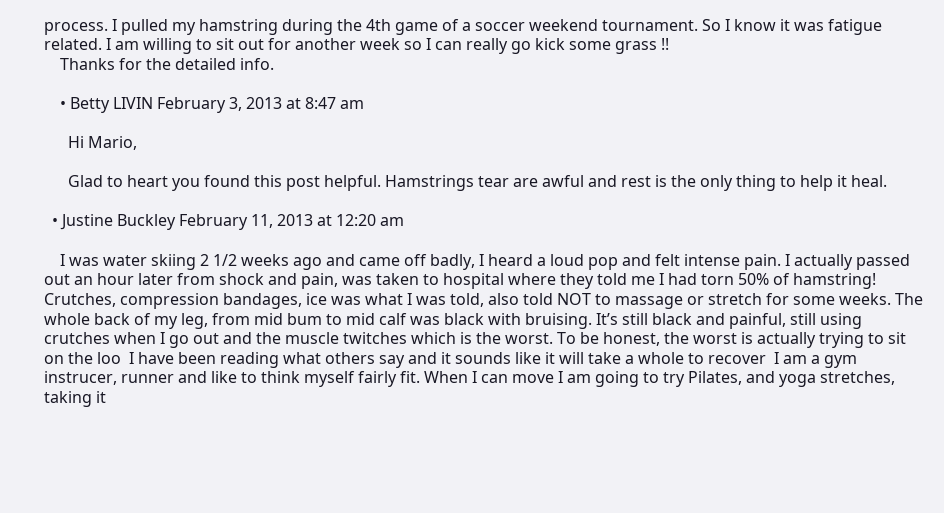process. I pulled my hamstring during the 4th game of a soccer weekend tournament. So I know it was fatigue related. I am willing to sit out for another week so I can really go kick some grass !!
    Thanks for the detailed info.

    • Betty LIVIN February 3, 2013 at 8:47 am

      Hi Mario,

      Glad to heart you found this post helpful. Hamstrings tear are awful and rest is the only thing to help it heal.

  • Justine Buckley February 11, 2013 at 12:20 am

    I was water skiing 2 1/2 weeks ago and came off badly, I heard a loud pop and felt intense pain. I actually passed out an hour later from shock and pain, was taken to hospital where they told me I had torn 50% of hamstring! Crutches, compression bandages, ice was what I was told, also told NOT to massage or stretch for some weeks. The whole back of my leg, from mid bum to mid calf was black with bruising. It’s still black and painful, still using crutches when I go out and the muscle twitches which is the worst. To be honest, the worst is actually trying to sit on the loo  I have been reading what others say and it sounds like it will take a whole to recover  I am a gym instrucer, runner and like to think myself fairly fit. When I can move I am going to try Pilates, and yoga stretches, taking it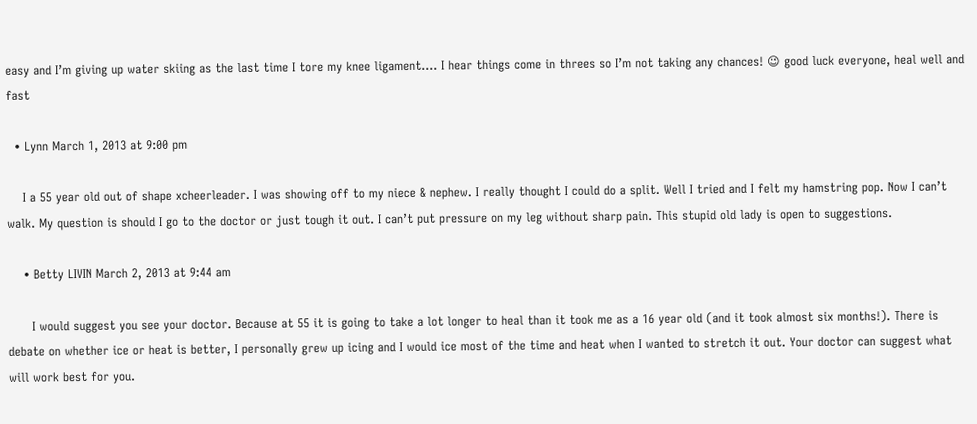easy and I’m giving up water skiing as the last time I tore my knee ligament…. I hear things come in threes so I’m not taking any chances! 😉 good luck everyone, heal well and fast

  • Lynn March 1, 2013 at 9:00 pm

    I a 55 year old out of shape xcheerleader. I was showing off to my niece & nephew. I really thought I could do a split. Well I tried and I felt my hamstring pop. Now I can’t walk. My question is should I go to the doctor or just tough it out. I can’t put pressure on my leg without sharp pain. This stupid old lady is open to suggestions.

    • Betty LIVIN March 2, 2013 at 9:44 am

      I would suggest you see your doctor. Because at 55 it is going to take a lot longer to heal than it took me as a 16 year old (and it took almost six months!). There is debate on whether ice or heat is better, I personally grew up icing and I would ice most of the time and heat when I wanted to stretch it out. Your doctor can suggest what will work best for you.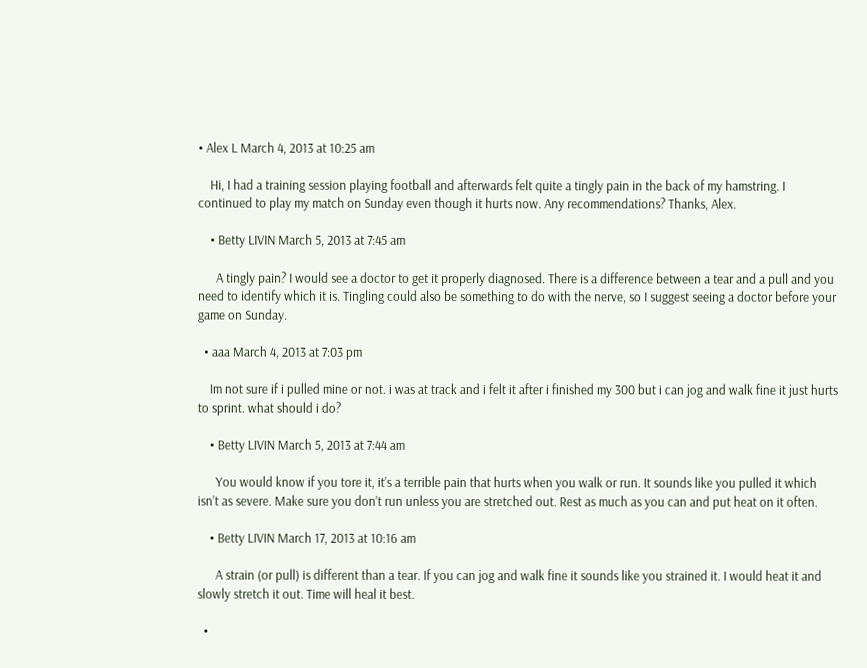• Alex L March 4, 2013 at 10:25 am

    Hi, I had a training session playing football and afterwards felt quite a tingly pain in the back of my hamstring. I continued to play my match on Sunday even though it hurts now. Any recommendations? Thanks, Alex.

    • Betty LIVIN March 5, 2013 at 7:45 am

      A tingly pain? I would see a doctor to get it properly diagnosed. There is a difference between a tear and a pull and you need to identify which it is. Tingling could also be something to do with the nerve, so I suggest seeing a doctor before your game on Sunday.

  • aaa March 4, 2013 at 7:03 pm

    Im not sure if i pulled mine or not. i was at track and i felt it after i finished my 300 but i can jog and walk fine it just hurts to sprint. what should i do?

    • Betty LIVIN March 5, 2013 at 7:44 am

      You would know if you tore it, it’s a terrible pain that hurts when you walk or run. It sounds like you pulled it which isn’t as severe. Make sure you don’t run unless you are stretched out. Rest as much as you can and put heat on it often.

    • Betty LIVIN March 17, 2013 at 10:16 am

      A strain (or pull) is different than a tear. If you can jog and walk fine it sounds like you strained it. I would heat it and slowly stretch it out. Time will heal it best.

  •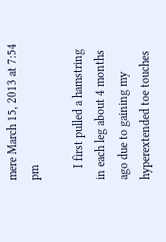mere March 15, 2013 at 7:54 pm

    I first pulled a hamstring in each leg about 4 months ago due to gaining my hyperextended toe touches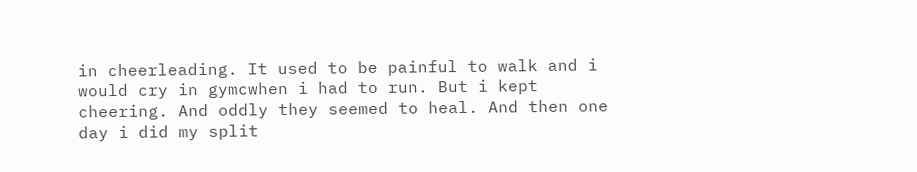in cheerleading. It used to be painful to walk and i would cry in gymcwhen i had to run. But i kept cheering. And oddly they seemed to heal. And then one day i did my split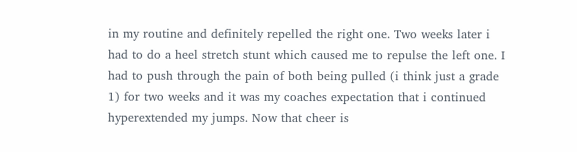in my routine and definitely repelled the right one. Two weeks later i had to do a heel stretch stunt which caused me to repulse the left one. I had to push through the pain of both being pulled (i think just a grade 1) for two weeks and it was my coaches expectation that i continued hyperextended my jumps. Now that cheer is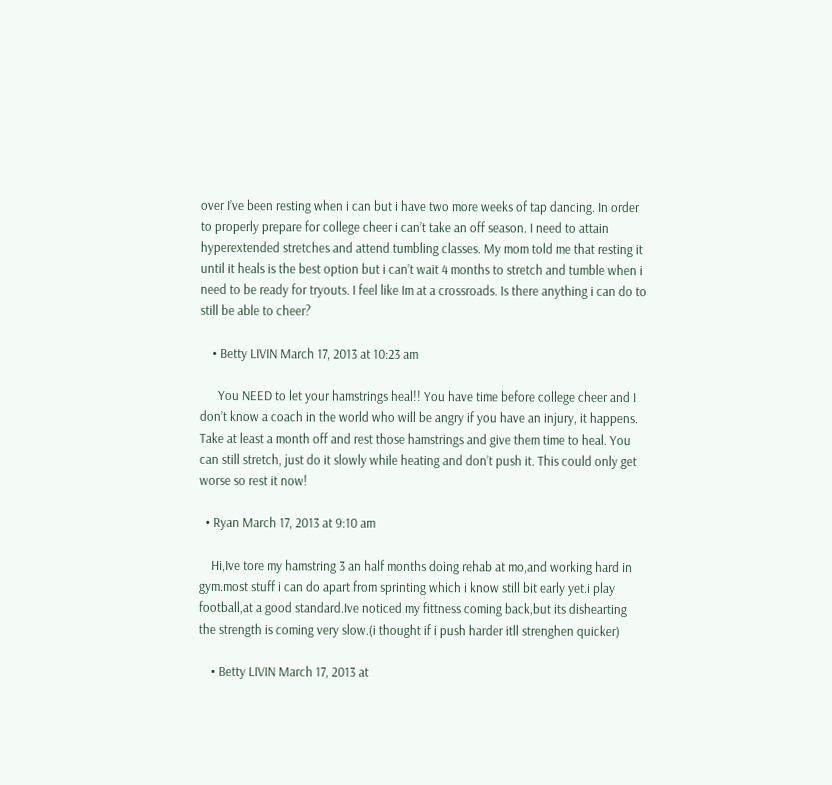over I’ve been resting when i can but i have two more weeks of tap dancing. In order to properly prepare for college cheer i can’t take an off season. I need to attain hyperextended stretches and attend tumbling classes. My mom told me that resting it until it heals is the best option but i can’t wait 4 months to stretch and tumble when i need to be ready for tryouts. I feel like Im at a crossroads. Is there anything i can do to still be able to cheer?

    • Betty LIVIN March 17, 2013 at 10:23 am

      You NEED to let your hamstrings heal!! You have time before college cheer and I don’t know a coach in the world who will be angry if you have an injury, it happens. Take at least a month off and rest those hamstrings and give them time to heal. You can still stretch, just do it slowly while heating and don’t push it. This could only get worse so rest it now!

  • Ryan March 17, 2013 at 9:10 am

    Hi,Ive tore my hamstring 3 an half months doing rehab at mo,and working hard in gym.most stuff i can do apart from sprinting which i know still bit early yet.i play football,at a good standard.Ive noticed my fittness coming back,but its dishearting the strength is coming very slow.(i thought if i push harder itll strenghen quicker)

    • Betty LIVIN March 17, 2013 at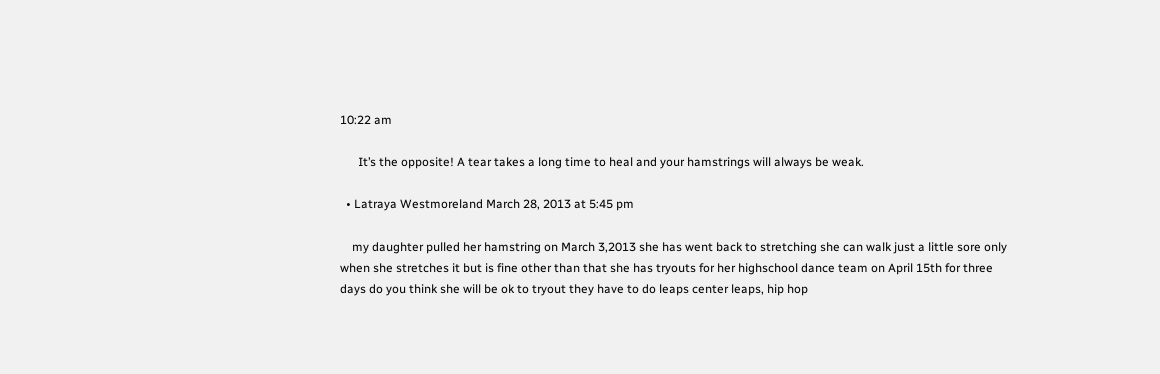10:22 am

      It’s the opposite! A tear takes a long time to heal and your hamstrings will always be weak.

  • Latraya Westmoreland March 28, 2013 at 5:45 pm

    my daughter pulled her hamstring on March 3,2013 she has went back to stretching she can walk just a little sore only when she stretches it but is fine other than that she has tryouts for her highschool dance team on April 15th for three days do you think she will be ok to tryout they have to do leaps center leaps, hip hop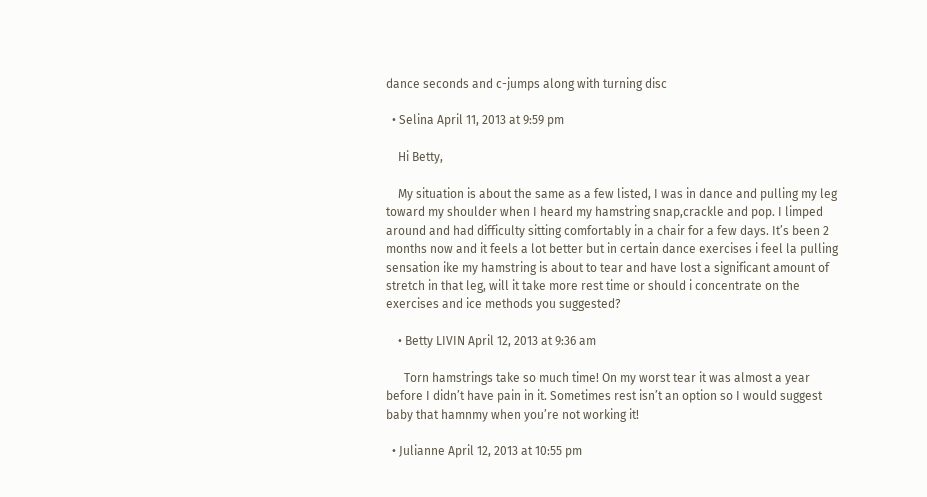dance seconds and c-jumps along with turning disc

  • Selina April 11, 2013 at 9:59 pm

    Hi Betty,

    My situation is about the same as a few listed, I was in dance and pulling my leg toward my shoulder when I heard my hamstring snap,crackle and pop. I limped around and had difficulty sitting comfortably in a chair for a few days. It’s been 2 months now and it feels a lot better but in certain dance exercises i feel la pulling sensation ike my hamstring is about to tear and have lost a significant amount of stretch in that leg, will it take more rest time or should i concentrate on the exercises and ice methods you suggested?

    • Betty LIVIN April 12, 2013 at 9:36 am

      Torn hamstrings take so much time! On my worst tear it was almost a year before I didn’t have pain in it. Sometimes rest isn’t an option so I would suggest baby that hamnmy when you’re not working it!

  • Julianne April 12, 2013 at 10:55 pm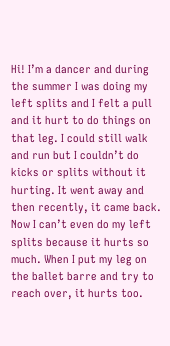Hi! I’m a dancer and during the summer I was doing my left splits and I felt a pull and it hurt to do things on that leg. I could still walk and run but I couldn’t do kicks or splits without it hurting. It went away and then recently, it came back. Now I can’t even do my left splits because it hurts so much. When I put my leg on the ballet barre and try to reach over, it hurts too.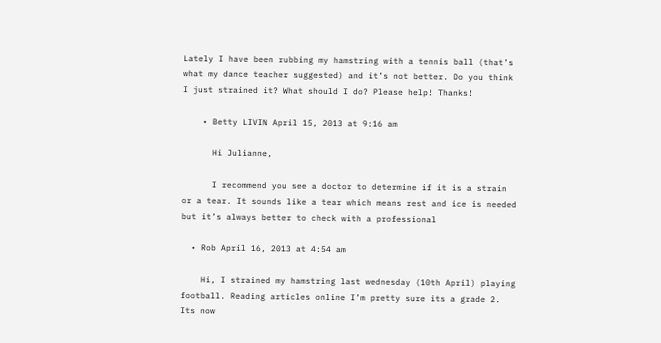Lately I have been rubbing my hamstring with a tennis ball (that’s what my dance teacher suggested) and it’s not better. Do you think I just strained it? What should I do? Please help! Thanks!

    • Betty LIVIN April 15, 2013 at 9:16 am

      Hi Julianne,

      I recommend you see a doctor to determine if it is a strain or a tear. It sounds like a tear which means rest and ice is needed but it’s always better to check with a professional

  • Rob April 16, 2013 at 4:54 am

    Hi, I strained my hamstring last wednesday (10th April) playing football. Reading articles online I’m pretty sure its a grade 2. Its now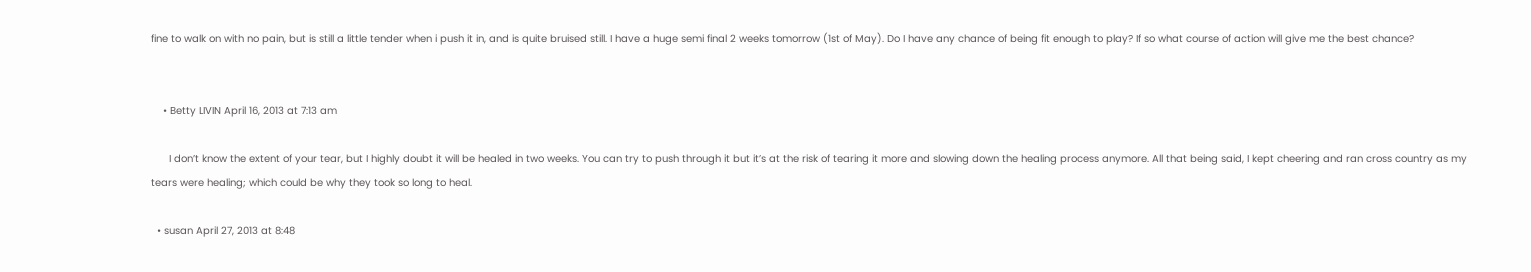fine to walk on with no pain, but is still a little tender when i push it in, and is quite bruised still. I have a huge semi final 2 weeks tomorrow (1st of May). Do I have any chance of being fit enough to play? If so what course of action will give me the best chance?


    • Betty LIVIN April 16, 2013 at 7:13 am

      I don’t know the extent of your tear, but I highly doubt it will be healed in two weeks. You can try to push through it but it’s at the risk of tearing it more and slowing down the healing process anymore. All that being said, I kept cheering and ran cross country as my tears were healing; which could be why they took so long to heal.

  • susan April 27, 2013 at 8:48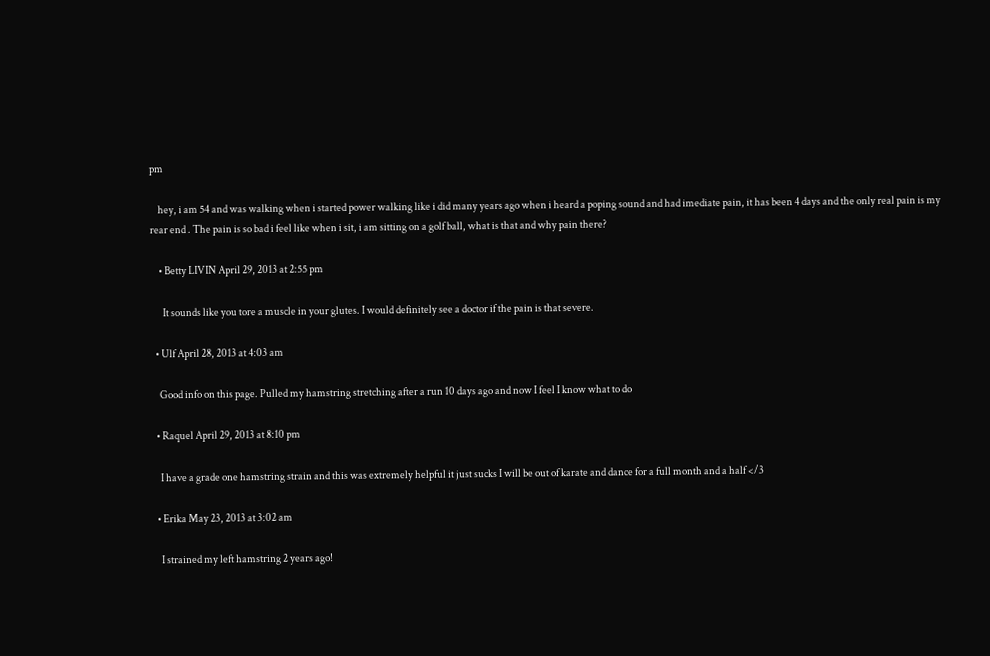pm

    hey, i am 54 and was walking when i started power walking like i did many years ago when i heard a poping sound and had imediate pain, it has been 4 days and the only real pain is my rear end . The pain is so bad i feel like when i sit, i am sitting on a golf ball, what is that and why pain there?

    • Betty LIVIN April 29, 2013 at 2:55 pm

      It sounds like you tore a muscle in your glutes. I would definitely see a doctor if the pain is that severe.

  • Ulf April 28, 2013 at 4:03 am

    Good info on this page. Pulled my hamstring stretching after a run 10 days ago and now I feel I know what to do

  • Raquel April 29, 2013 at 8:10 pm

    I have a grade one hamstring strain and this was extremely helpful it just sucks I will be out of karate and dance for a full month and a half </3

  • Erika May 23, 2013 at 3:02 am

    I strained my left hamstring 2 years ago!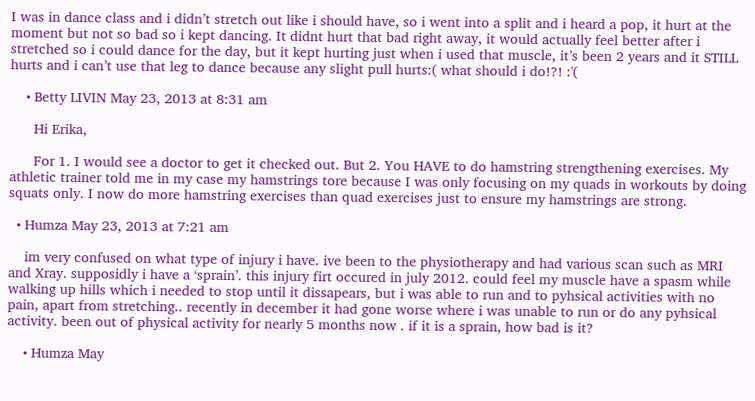I was in dance class and i didn’t stretch out like i should have, so i went into a split and i heard a pop, it hurt at the moment but not so bad so i kept dancing. It didnt hurt that bad right away, it would actually feel better after i stretched so i could dance for the day, but it kept hurting just when i used that muscle, it’s been 2 years and it STILL hurts and i can’t use that leg to dance because any slight pull hurts:( what should i do!?! :'(

    • Betty LIVIN May 23, 2013 at 8:31 am

      Hi Erika,

      For 1. I would see a doctor to get it checked out. But 2. You HAVE to do hamstring strengthening exercises. My athletic trainer told me in my case my hamstrings tore because I was only focusing on my quads in workouts by doing squats only. I now do more hamstring exercises than quad exercises just to ensure my hamstrings are strong.

  • Humza May 23, 2013 at 7:21 am

    im very confused on what type of injury i have. ive been to the physiotherapy and had various scan such as MRI and Xray. supposidly i have a ‘sprain’. this injury firt occured in july 2012. could feel my muscle have a spasm while walking up hills which i needed to stop until it dissapears, but i was able to run and to pyhsical activities with no pain, apart from stretching.. recently in december it had gone worse where i was unable to run or do any pyhsical activity. been out of physical activity for nearly 5 months now . if it is a sprain, how bad is it?

    • Humza May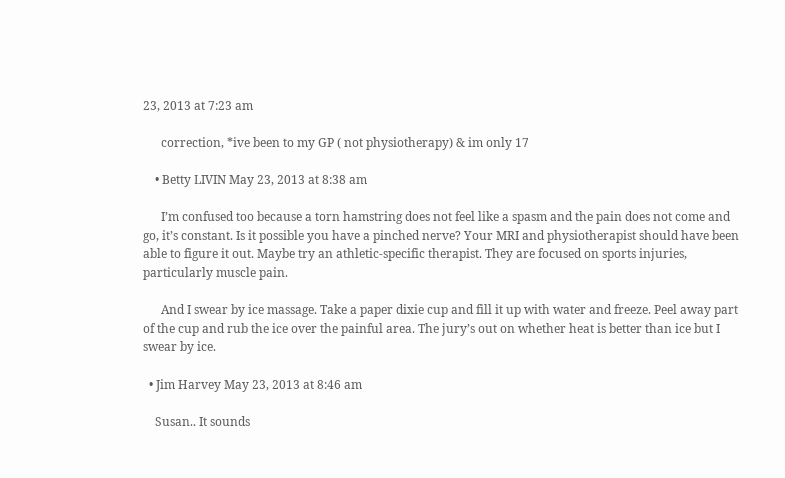23, 2013 at 7:23 am

      correction, *ive been to my GP ( not physiotherapy) & im only 17

    • Betty LIVIN May 23, 2013 at 8:38 am

      I’m confused too because a torn hamstring does not feel like a spasm and the pain does not come and go, it’s constant. Is it possible you have a pinched nerve? Your MRI and physiotherapist should have been able to figure it out. Maybe try an athletic-specific therapist. They are focused on sports injuries, particularly muscle pain.

      And I swear by ice massage. Take a paper dixie cup and fill it up with water and freeze. Peel away part of the cup and rub the ice over the painful area. The jury’s out on whether heat is better than ice but I swear by ice.

  • Jim Harvey May 23, 2013 at 8:46 am

    Susan.. It sounds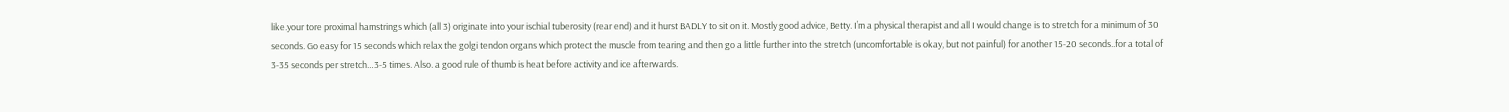like.your tore proximal hamstrings which (all 3) originate into your ischial tuberosity (rear end) and it hurst BADLY to sit on it. Mostly good advice, Betty. I’m a physical therapist and all I would change is to stretch for a minimum of 30 seconds. Go easy for 15 seconds which relax the golgi tendon organs which protect the muscle from tearing and then go a little further into the stretch (uncomfortable is okay, but not painful) for another 15-20 seconds..for a total of 3-35 seconds per stretch…3-5 times. Also. a good rule of thumb is heat before activity and ice afterwards.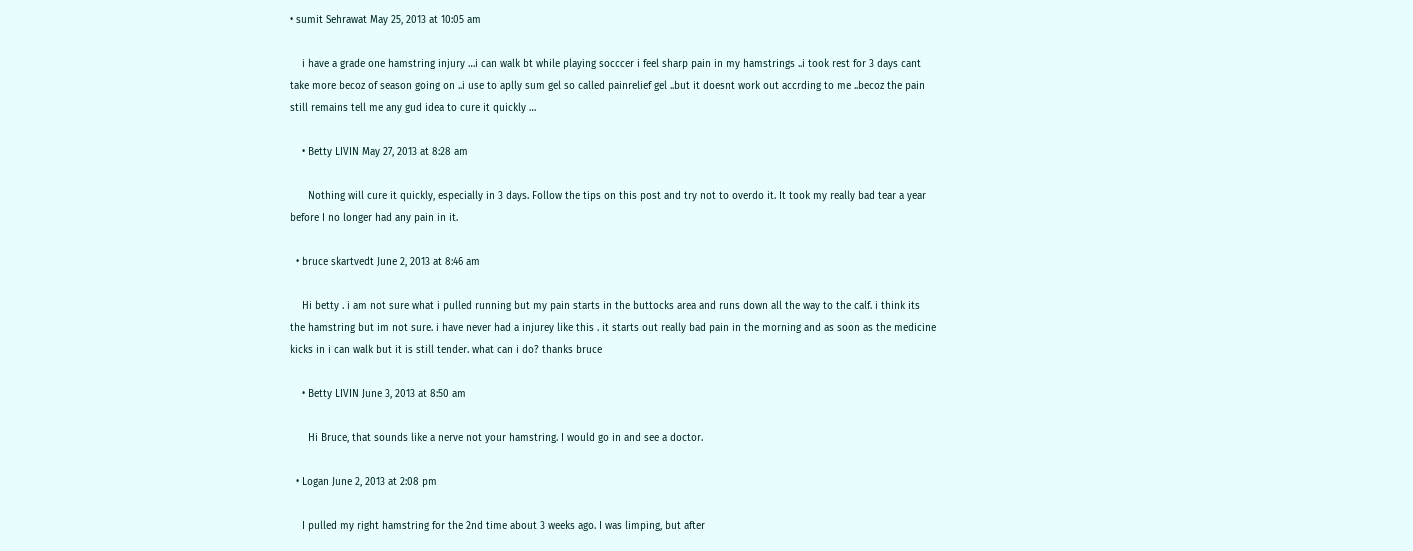• sumit Sehrawat May 25, 2013 at 10:05 am

    i have a grade one hamstring injury …i can walk bt while playing socccer i feel sharp pain in my hamstrings ..i took rest for 3 days cant take more becoz of season going on ..i use to aplly sum gel so called painrelief gel ..but it doesnt work out accrding to me ..becoz the pain still remains tell me any gud idea to cure it quickly …

    • Betty LIVIN May 27, 2013 at 8:28 am

      Nothing will cure it quickly, especially in 3 days. Follow the tips on this post and try not to overdo it. It took my really bad tear a year before I no longer had any pain in it.

  • bruce skartvedt June 2, 2013 at 8:46 am

    Hi betty . i am not sure what i pulled running but my pain starts in the buttocks area and runs down all the way to the calf. i think its the hamstring but im not sure. i have never had a injurey like this . it starts out really bad pain in the morning and as soon as the medicine kicks in i can walk but it is still tender. what can i do? thanks bruce

    • Betty LIVIN June 3, 2013 at 8:50 am

      Hi Bruce, that sounds like a nerve not your hamstring. I would go in and see a doctor.

  • Logan June 2, 2013 at 2:08 pm

    I pulled my right hamstring for the 2nd time about 3 weeks ago. I was limping, but after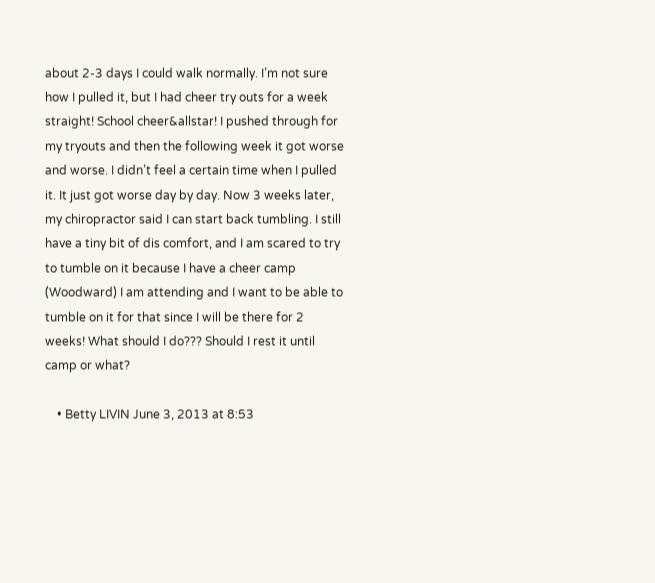about 2-3 days I could walk normally. I’m not sure how I pulled it, but I had cheer try outs for a week straight! School cheer&allstar! I pushed through for my tryouts and then the following week it got worse and worse. I didn’t feel a certain time when I pulled it. It just got worse day by day. Now 3 weeks later, my chiropractor said I can start back tumbling. I still have a tiny bit of dis comfort, and I am scared to try to tumble on it because I have a cheer camp (Woodward) I am attending and I want to be able to tumble on it for that since I will be there for 2 weeks! What should I do??? Should I rest it until camp or what?

    • Betty LIVIN June 3, 2013 at 8:53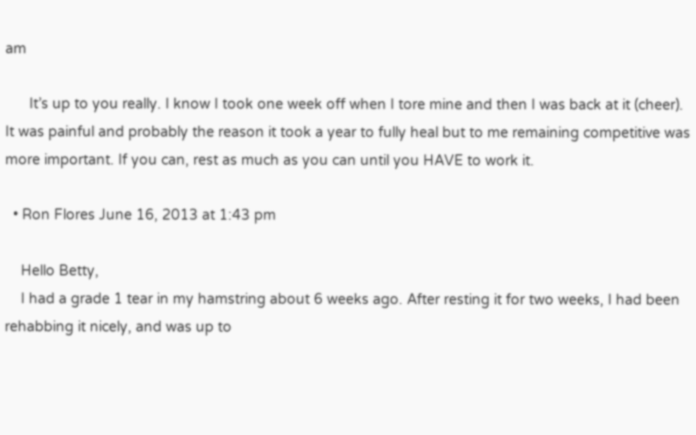am

      It’s up to you really. I know I took one week off when I tore mine and then I was back at it (cheer). It was painful and probably the reason it took a year to fully heal but to me remaining competitive was more important. If you can, rest as much as you can until you HAVE to work it.

  • Ron Flores June 16, 2013 at 1:43 pm

    Hello Betty,
    I had a grade 1 tear in my hamstring about 6 weeks ago. After resting it for two weeks, I had been rehabbing it nicely, and was up to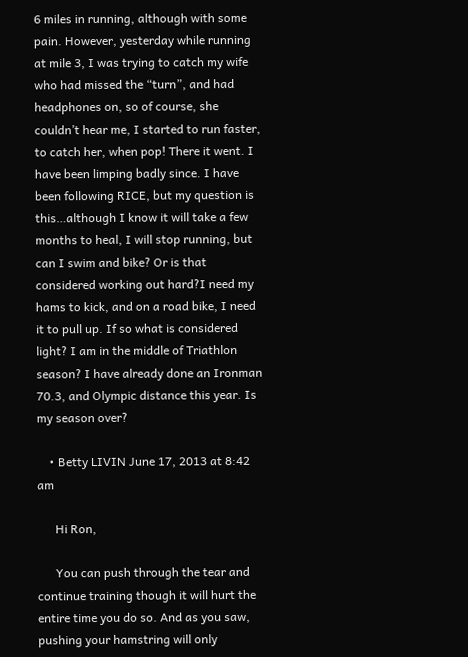6 miles in running, although with some pain. However, yesterday while running at mile 3, I was trying to catch my wife who had missed the “turn”, and had headphones on, so of course, she couldn’t hear me, I started to run faster, to catch her, when pop! There it went. I have been limping badly since. I have been following RICE, but my question is this…although I know it will take a few months to heal, I will stop running, but can I swim and bike? Or is that considered working out hard?I need my hams to kick, and on a road bike, I need it to pull up. If so what is considered light? I am in the middle of Triathlon season? I have already done an Ironman 70.3, and Olympic distance this year. Is my season over?

    • Betty LIVIN June 17, 2013 at 8:42 am

      Hi Ron,

      You can push through the tear and continue training though it will hurt the entire time you do so. And as you saw, pushing your hamstring will only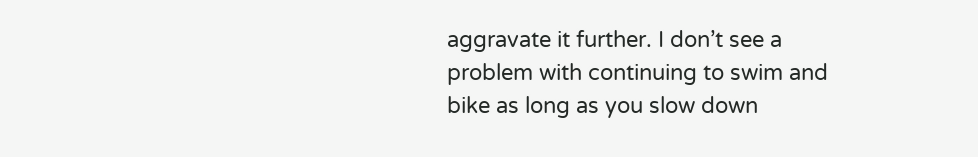aggravate it further. I don’t see a problem with continuing to swim and bike as long as you slow down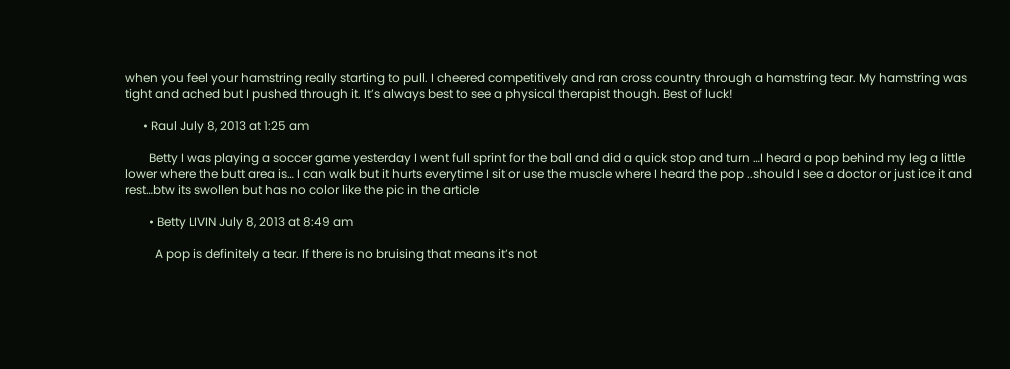when you feel your hamstring really starting to pull. I cheered competitively and ran cross country through a hamstring tear. My hamstring was tight and ached but I pushed through it. It’s always best to see a physical therapist though. Best of luck!

      • Raul July 8, 2013 at 1:25 am

        Betty I was playing a soccer game yesterday I went full sprint for the ball and did a quick stop and turn …I heard a pop behind my leg a little lower where the butt area is… I can walk but it hurts everytime I sit or use the muscle where I heard the pop ..should I see a doctor or just ice it and rest…btw its swollen but has no color like the pic in the article

        • Betty LIVIN July 8, 2013 at 8:49 am

          A pop is definitely a tear. If there is no bruising that means it’s not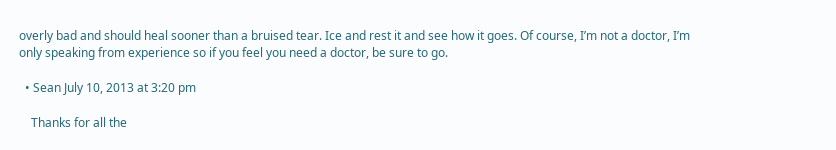overly bad and should heal sooner than a bruised tear. Ice and rest it and see how it goes. Of course, I’m not a doctor, I’m only speaking from experience so if you feel you need a doctor, be sure to go.

  • Sean July 10, 2013 at 3:20 pm

    Thanks for all the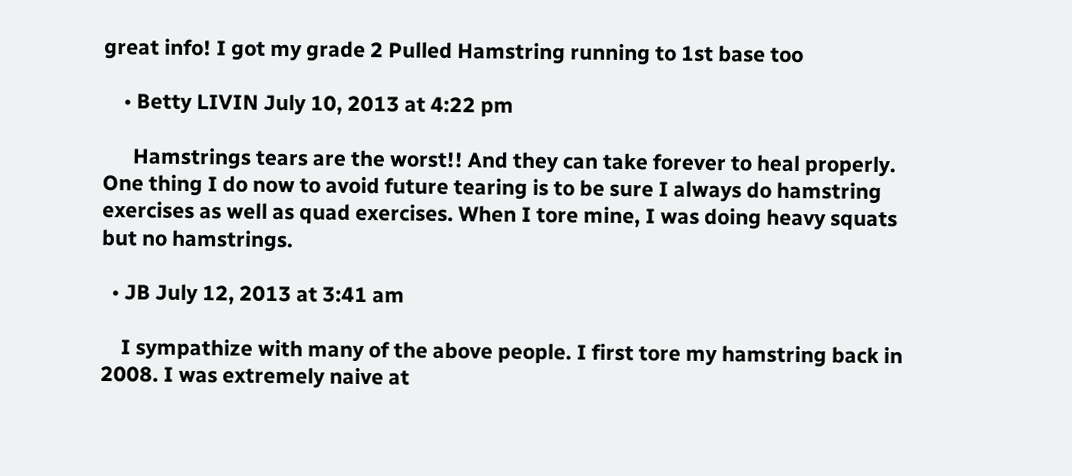great info! I got my grade 2 Pulled Hamstring running to 1st base too

    • Betty LIVIN July 10, 2013 at 4:22 pm

      Hamstrings tears are the worst!! And they can take forever to heal properly. One thing I do now to avoid future tearing is to be sure I always do hamstring exercises as well as quad exercises. When I tore mine, I was doing heavy squats but no hamstrings.

  • JB July 12, 2013 at 3:41 am

    I sympathize with many of the above people. I first tore my hamstring back in 2008. I was extremely naive at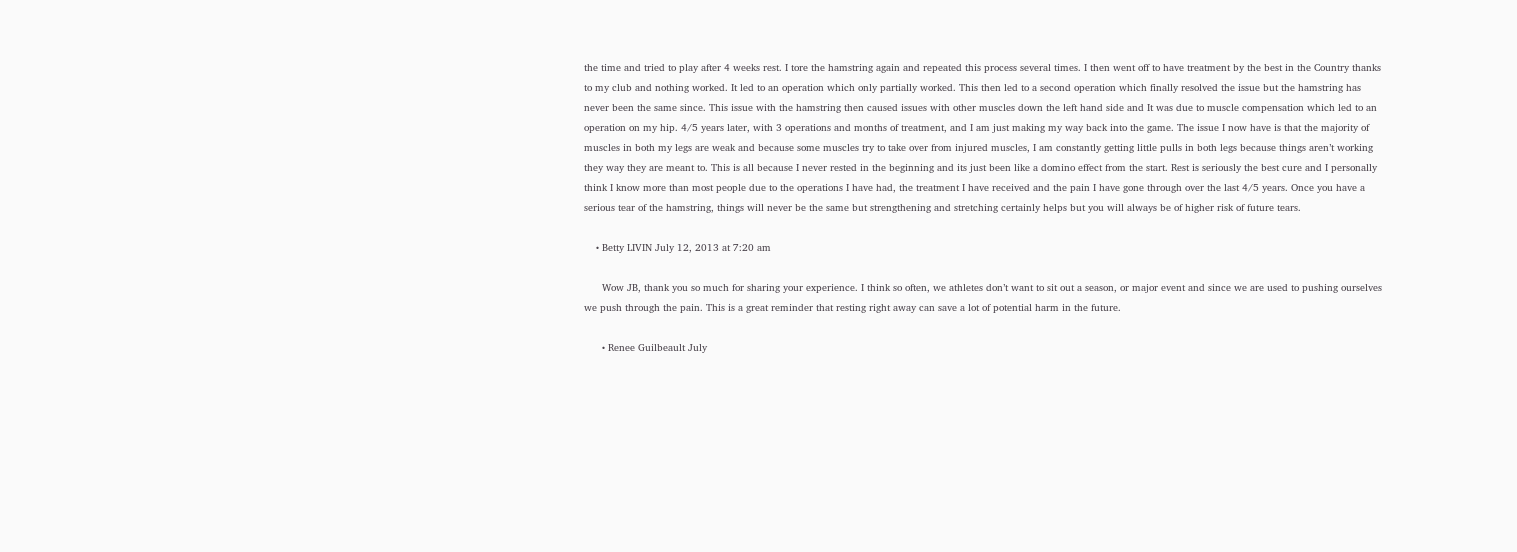the time and tried to play after 4 weeks rest. I tore the hamstring again and repeated this process several times. I then went off to have treatment by the best in the Country thanks to my club and nothing worked. It led to an operation which only partially worked. This then led to a second operation which finally resolved the issue but the hamstring has never been the same since. This issue with the hamstring then caused issues with other muscles down the left hand side and It was due to muscle compensation which led to an operation on my hip. 4/5 years later, with 3 operations and months of treatment, and I am just making my way back into the game. The issue I now have is that the majority of muscles in both my legs are weak and because some muscles try to take over from injured muscles, I am constantly getting little pulls in both legs because things aren’t working they way they are meant to. This is all because I never rested in the beginning and its just been like a domino effect from the start. Rest is seriously the best cure and I personally think I know more than most people due to the operations I have had, the treatment I have received and the pain I have gone through over the last 4/5 years. Once you have a serious tear of the hamstring, things will never be the same but strengthening and stretching certainly helps but you will always be of higher risk of future tears.

    • Betty LIVIN July 12, 2013 at 7:20 am

      Wow JB, thank you so much for sharing your experience. I think so often, we athletes don’t want to sit out a season, or major event and since we are used to pushing ourselves we push through the pain. This is a great reminder that resting right away can save a lot of potential harm in the future.

      • Renee Guilbeault July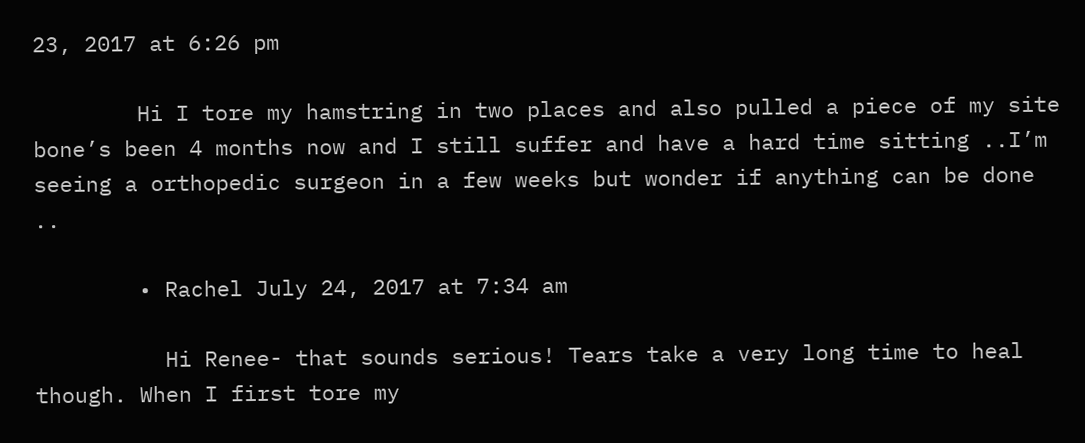23, 2017 at 6:26 pm

        Hi I tore my hamstring in two places and also pulled a piece of my site bone’s been 4 months now and I still suffer and have a hard time sitting ..I’m seeing a orthopedic surgeon in a few weeks but wonder if anything can be done ..

        • Rachel July 24, 2017 at 7:34 am

          Hi Renee- that sounds serious! Tears take a very long time to heal though. When I first tore my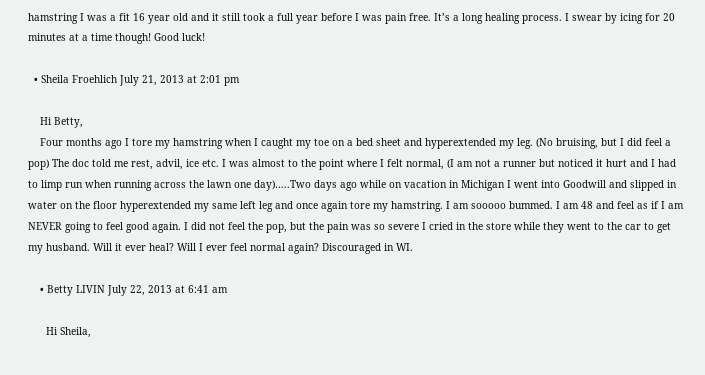hamstring I was a fit 16 year old and it still took a full year before I was pain free. It’s a long healing process. I swear by icing for 20 minutes at a time though! Good luck!

  • Sheila Froehlich July 21, 2013 at 2:01 pm

    Hi Betty,
    Four months ago I tore my hamstring when I caught my toe on a bed sheet and hyperextended my leg. (No bruising, but I did feel a pop) The doc told me rest, advil, ice etc. I was almost to the point where I felt normal, (I am not a runner but noticed it hurt and I had to limp run when running across the lawn one day)…..Two days ago while on vacation in Michigan I went into Goodwill and slipped in water on the floor hyperextended my same left leg and once again tore my hamstring. I am sooooo bummed. I am 48 and feel as if I am NEVER going to feel good again. I did not feel the pop, but the pain was so severe I cried in the store while they went to the car to get my husband. Will it ever heal? Will I ever feel normal again? Discouraged in WI.

    • Betty LIVIN July 22, 2013 at 6:41 am

      Hi Sheila,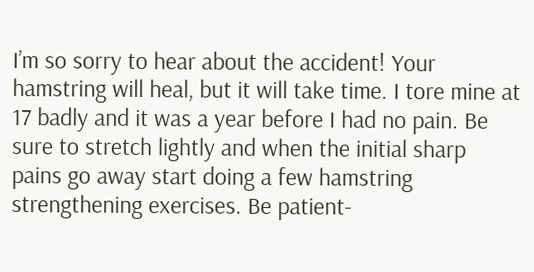I’m so sorry to hear about the accident! Your hamstring will heal, but it will take time. I tore mine at 17 badly and it was a year before I had no pain. Be sure to stretch lightly and when the initial sharp pains go away start doing a few hamstring strengthening exercises. Be patient-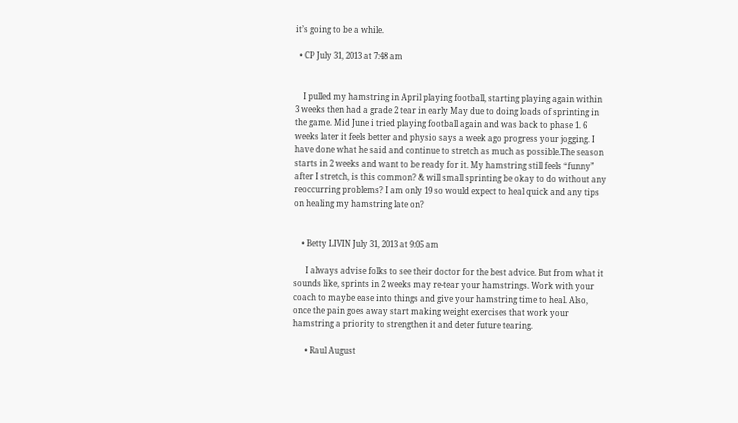it’s going to be a while.

  • CP July 31, 2013 at 7:48 am


    I pulled my hamstring in April playing football, starting playing again within 3 weeks then had a grade 2 tear in early May due to doing loads of sprinting in the game. Mid June i tried playing football again and was back to phase 1. 6 weeks later it feels better and physio says a week ago progress your jogging. I have done what he said and continue to stretch as much as possible.The season starts in 2 weeks and want to be ready for it. My hamstring still feels “funny” after I stretch, is this common? & will small sprinting be okay to do without any reoccurring problems? I am only 19 so would expect to heal quick and any tips on healing my hamstring late on?


    • Betty LIVIN July 31, 2013 at 9:05 am

      I always advise folks to see their doctor for the best advice. But from what it sounds like, sprints in 2 weeks may re-tear your hamstrings. Work with your coach to maybe ease into things and give your hamstring time to heal. Also, once the pain goes away start making weight exercises that work your hamstring a priority to strengthen it and deter future tearing.

      • Raul August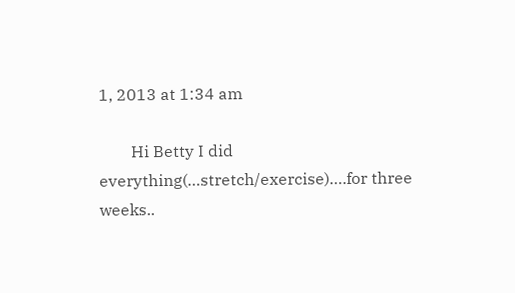1, 2013 at 1:34 am

        Hi Betty I did everything(…stretch/exercise)….for three weeks..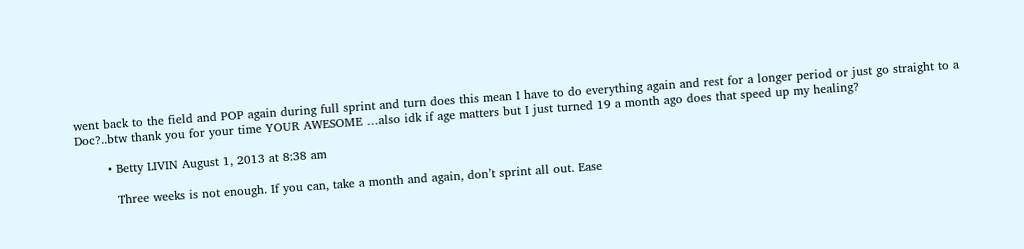went back to the field and POP again during full sprint and turn does this mean I have to do everything again and rest for a longer period or just go straight to a Doc?..btw thank you for your time YOUR AWESOME …also idk if age matters but I just turned 19 a month ago does that speed up my healing?

        • Betty LIVIN August 1, 2013 at 8:38 am

          Three weeks is not enough. If you can, take a month and again, don’t sprint all out. Ease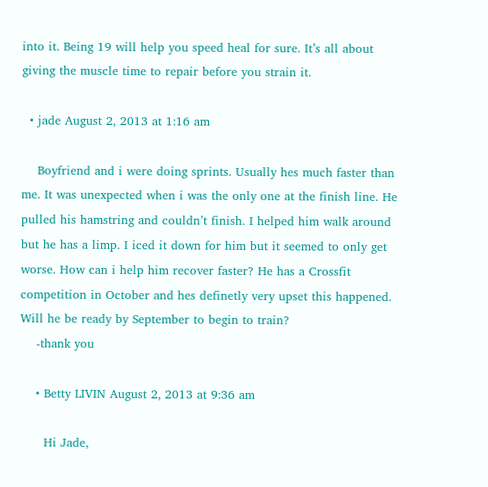into it. Being 19 will help you speed heal for sure. It’s all about giving the muscle time to repair before you strain it.

  • jade August 2, 2013 at 1:16 am

    Boyfriend and i were doing sprints. Usually hes much faster than me. It was unexpected when i was the only one at the finish line. He pulled his hamstring and couldn’t finish. I helped him walk around but he has a limp. I iced it down for him but it seemed to only get worse. How can i help him recover faster? He has a Crossfit competition in October and hes definetly very upset this happened. Will he be ready by September to begin to train?
    -thank you

    • Betty LIVIN August 2, 2013 at 9:36 am

      Hi Jade,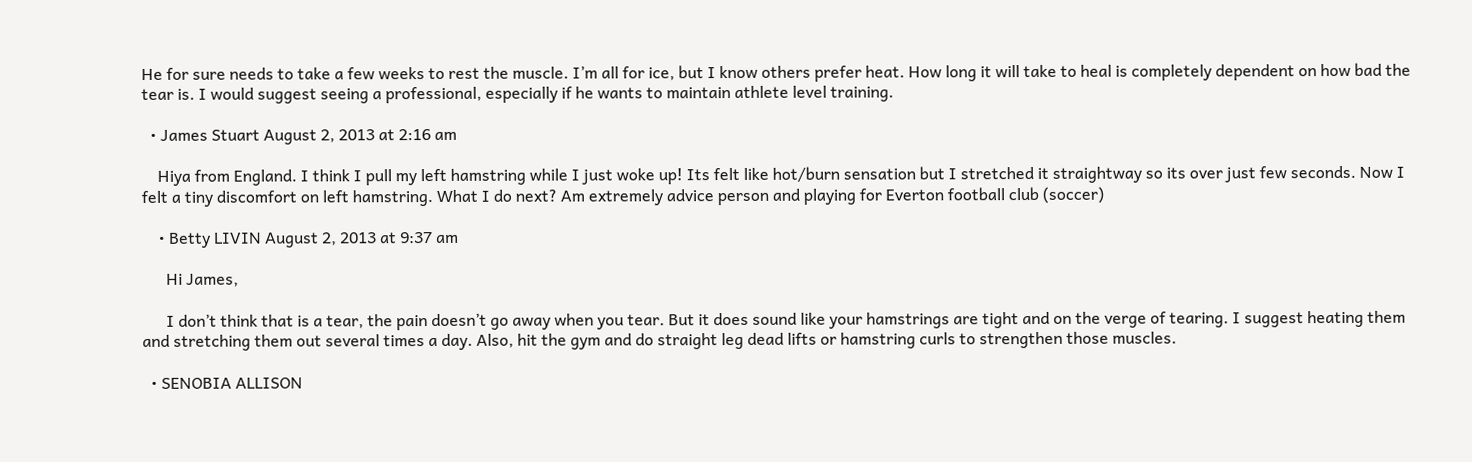He for sure needs to take a few weeks to rest the muscle. I’m all for ice, but I know others prefer heat. How long it will take to heal is completely dependent on how bad the tear is. I would suggest seeing a professional, especially if he wants to maintain athlete level training.

  • James Stuart August 2, 2013 at 2:16 am

    Hiya from England. I think I pull my left hamstring while I just woke up! Its felt like hot/burn sensation but I stretched it straightway so its over just few seconds. Now I felt a tiny discomfort on left hamstring. What I do next? Am extremely advice person and playing for Everton football club (soccer)

    • Betty LIVIN August 2, 2013 at 9:37 am

      Hi James,

      I don’t think that is a tear, the pain doesn’t go away when you tear. But it does sound like your hamstrings are tight and on the verge of tearing. I suggest heating them and stretching them out several times a day. Also, hit the gym and do straight leg dead lifts or hamstring curls to strengthen those muscles.

  • SENOBIA ALLISON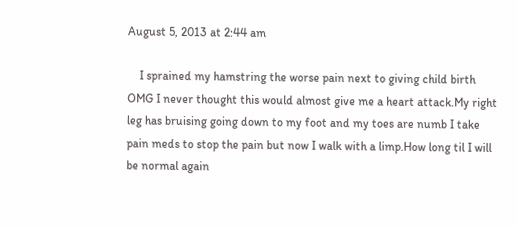August 5, 2013 at 2:44 am

    I sprained my hamstring the worse pain next to giving child birth OMG I never thought this would almost give me a heart attack.My right leg has bruising going down to my foot and my toes are numb I take pain meds to stop the pain but now I walk with a limp.How long til I will be normal again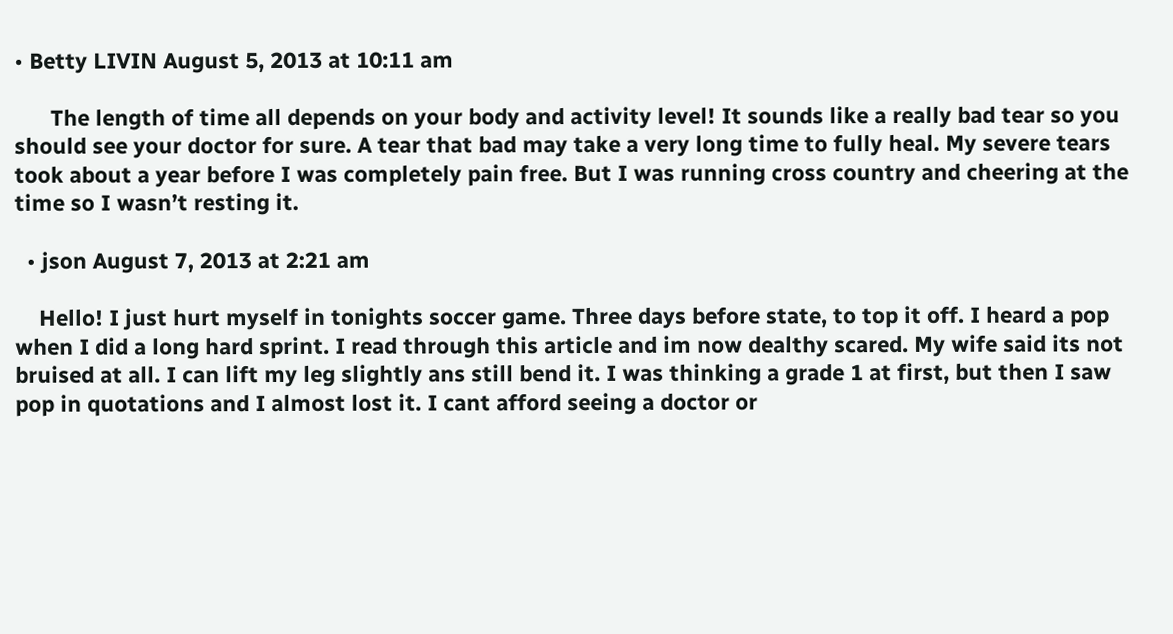• Betty LIVIN August 5, 2013 at 10:11 am

      The length of time all depends on your body and activity level! It sounds like a really bad tear so you should see your doctor for sure. A tear that bad may take a very long time to fully heal. My severe tears took about a year before I was completely pain free. But I was running cross country and cheering at the time so I wasn’t resting it.

  • json August 7, 2013 at 2:21 am

    Hello! I just hurt myself in tonights soccer game. Three days before state, to top it off. I heard a pop when I did a long hard sprint. I read through this article and im now dealthy scared. My wife said its not bruised at all. I can lift my leg slightly ans still bend it. I was thinking a grade 1 at first, but then I saw pop in quotations and I almost lost it. I cant afford seeing a doctor or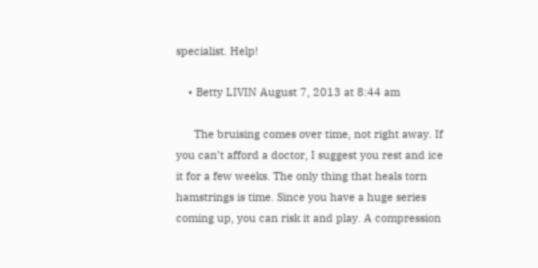specialist. Help!

    • Betty LIVIN August 7, 2013 at 8:44 am

      The bruising comes over time, not right away. If you can’t afford a doctor, I suggest you rest and ice it for a few weeks. The only thing that heals torn hamstrings is time. Since you have a huge series coming up, you can risk it and play. A compression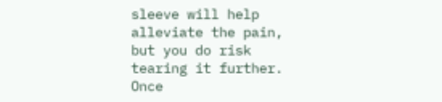sleeve will help alleviate the pain, but you do risk tearing it further. Once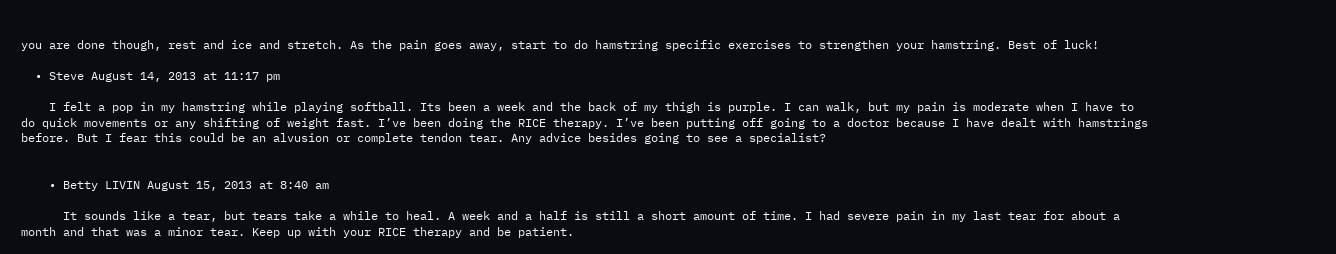you are done though, rest and ice and stretch. As the pain goes away, start to do hamstring specific exercises to strengthen your hamstring. Best of luck!

  • Steve August 14, 2013 at 11:17 pm

    I felt a pop in my hamstring while playing softball. Its been a week and the back of my thigh is purple. I can walk, but my pain is moderate when I have to do quick movements or any shifting of weight fast. I’ve been doing the RICE therapy. I’ve been putting off going to a doctor because I have dealt with hamstrings before. But I fear this could be an alvusion or complete tendon tear. Any advice besides going to see a specialist?


    • Betty LIVIN August 15, 2013 at 8:40 am

      It sounds like a tear, but tears take a while to heal. A week and a half is still a short amount of time. I had severe pain in my last tear for about a month and that was a minor tear. Keep up with your RICE therapy and be patient.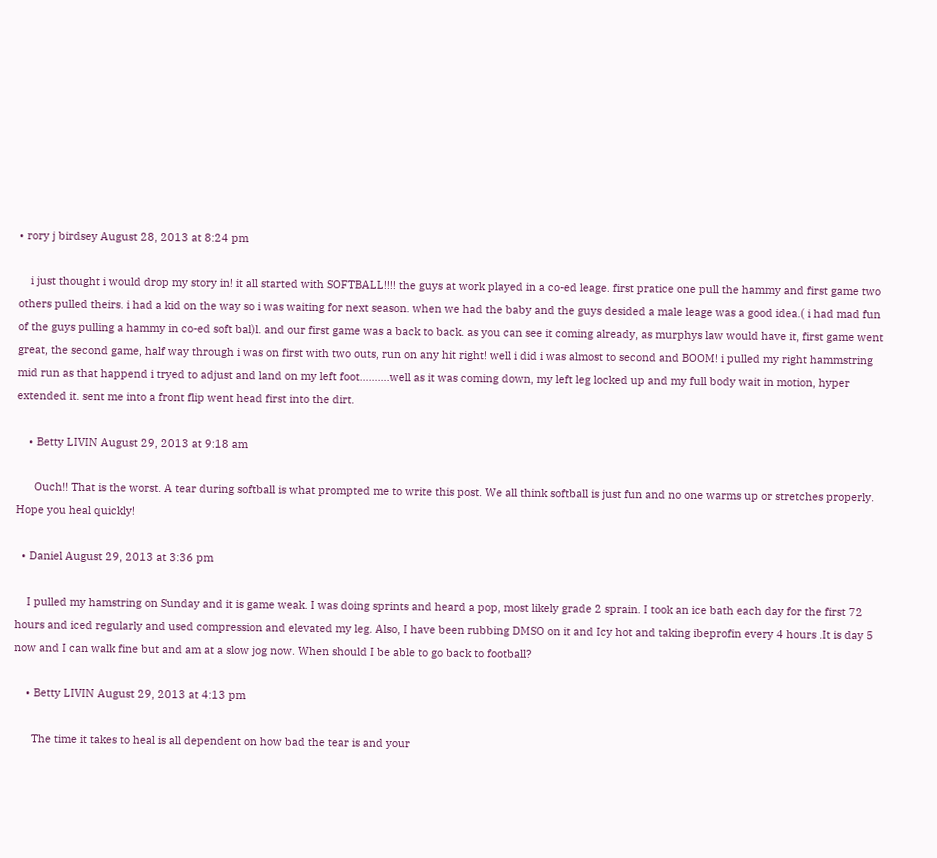• rory j birdsey August 28, 2013 at 8:24 pm

    i just thought i would drop my story in! it all started with SOFTBALL!!!! the guys at work played in a co-ed leage. first pratice one pull the hammy and first game two others pulled theirs. i had a kid on the way so i was waiting for next season. when we had the baby and the guys desided a male leage was a good idea.( i had mad fun of the guys pulling a hammy in co-ed soft bal)l. and our first game was a back to back. as you can see it coming already, as murphys law would have it, first game went great, the second game, half way through i was on first with two outs, run on any hit right! well i did i was almost to second and BOOM! i pulled my right hammstring mid run as that happend i tryed to adjust and land on my left foot……….well as it was coming down, my left leg locked up and my full body wait in motion, hyper extended it. sent me into a front flip went head first into the dirt.

    • Betty LIVIN August 29, 2013 at 9:18 am

      Ouch!! That is the worst. A tear during softball is what prompted me to write this post. We all think softball is just fun and no one warms up or stretches properly. Hope you heal quickly!

  • Daniel August 29, 2013 at 3:36 pm

    I pulled my hamstring on Sunday and it is game weak. I was doing sprints and heard a pop, most likely grade 2 sprain. I took an ice bath each day for the first 72 hours and iced regularly and used compression and elevated my leg. Also, I have been rubbing DMSO on it and Icy hot and taking ibeprofin every 4 hours .It is day 5 now and I can walk fine but and am at a slow jog now. When should I be able to go back to football?

    • Betty LIVIN August 29, 2013 at 4:13 pm

      The time it takes to heal is all dependent on how bad the tear is and your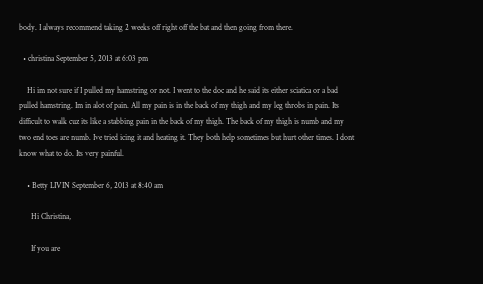body. I always recommend taking 2 weeks off right off the bat and then going from there.

  • christina September 5, 2013 at 6:03 pm

    Hi im not sure if I pulled my hamstring or not. I went to the doc and he said its either sciatica or a bad pulled hamstring. Im in alot of pain. All my pain is in the back of my thigh and my leg throbs in pain. Its difficult to walk cuz its like a stabbing pain in the back of my thigh. The back of my thigh is numb and my two end toes are numb. Ive tried icing it and heating it. They both help sometimes but hurt other times. I dont know what to do. Its very painful.

    • Betty LIVIN September 6, 2013 at 8:40 am

      Hi Christina,

      If you are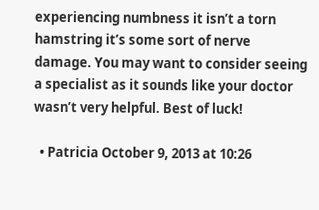experiencing numbness it isn’t a torn hamstring it’s some sort of nerve damage. You may want to consider seeing a specialist as it sounds like your doctor wasn’t very helpful. Best of luck!

  • Patricia October 9, 2013 at 10:26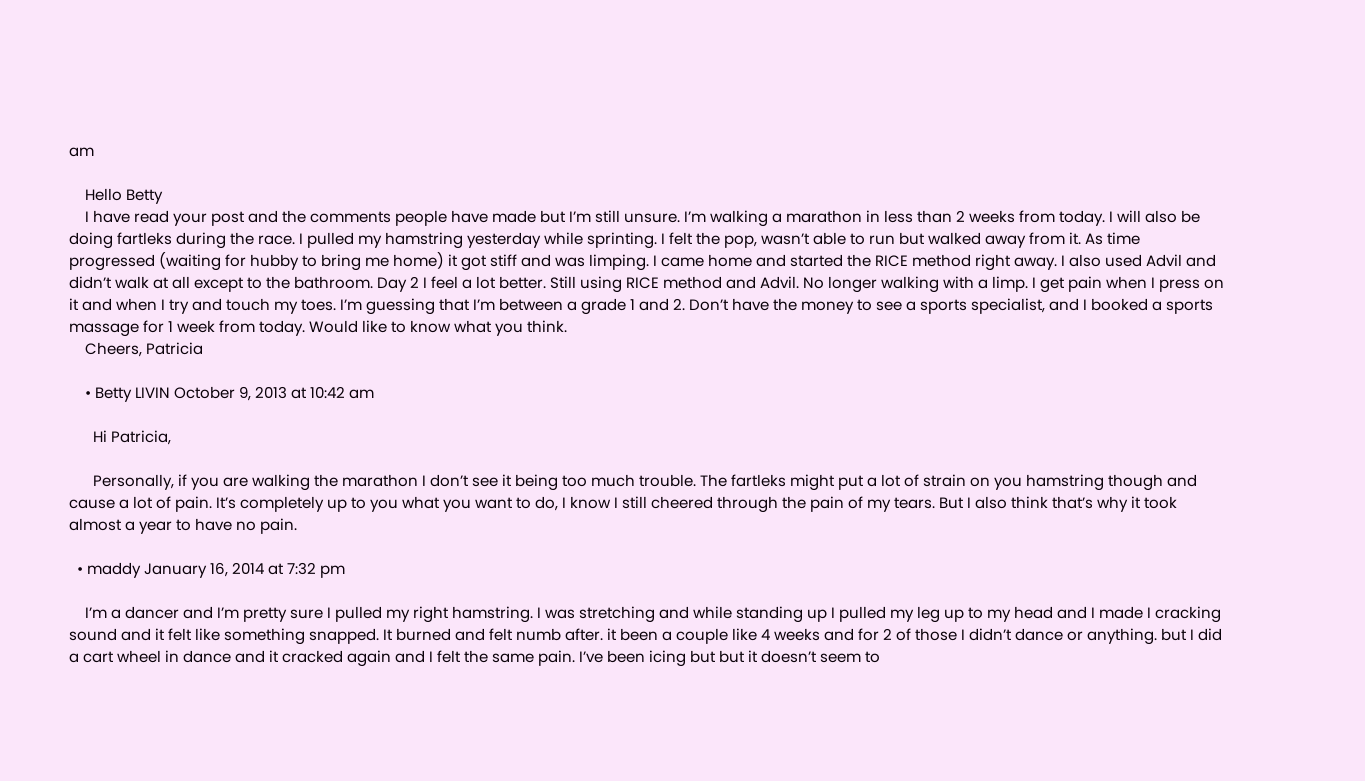am

    Hello Betty
    I have read your post and the comments people have made but I’m still unsure. I’m walking a marathon in less than 2 weeks from today. I will also be doing fartleks during the race. I pulled my hamstring yesterday while sprinting. I felt the pop, wasn’t able to run but walked away from it. As time progressed (waiting for hubby to bring me home) it got stiff and was limping. I came home and started the RICE method right away. I also used Advil and didn’t walk at all except to the bathroom. Day 2 I feel a lot better. Still using RICE method and Advil. No longer walking with a limp. I get pain when I press on it and when I try and touch my toes. I’m guessing that I’m between a grade 1 and 2. Don’t have the money to see a sports specialist, and I booked a sports massage for 1 week from today. Would like to know what you think.
    Cheers, Patricia

    • Betty LIVIN October 9, 2013 at 10:42 am

      Hi Patricia,

      Personally, if you are walking the marathon I don’t see it being too much trouble. The fartleks might put a lot of strain on you hamstring though and cause a lot of pain. It’s completely up to you what you want to do, I know I still cheered through the pain of my tears. But I also think that’s why it took almost a year to have no pain.

  • maddy January 16, 2014 at 7:32 pm

    I’m a dancer and I’m pretty sure I pulled my right hamstring. I was stretching and while standing up I pulled my leg up to my head and I made I cracking sound and it felt like something snapped. It burned and felt numb after. it been a couple like 4 weeks and for 2 of those I didn’t dance or anything. but I did a cart wheel in dance and it cracked again and I felt the same pain. I’ve been icing but but it doesn’t seem to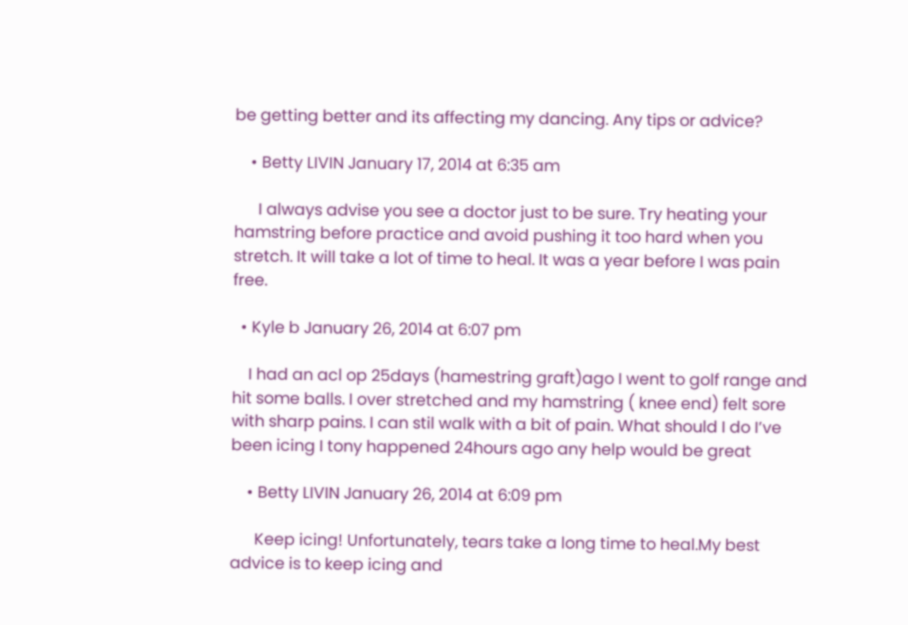be getting better and its affecting my dancing. Any tips or advice?

    • Betty LIVIN January 17, 2014 at 6:35 am

      I always advise you see a doctor just to be sure. Try heating your hamstring before practice and avoid pushing it too hard when you stretch. It will take a lot of time to heal. It was a year before I was pain free.

  • Kyle b January 26, 2014 at 6:07 pm

    I had an acl op 25days (hamestring graft)ago I went to golf range and hit some balls. I over stretched and my hamstring ( knee end) felt sore with sharp pains. I can stil walk with a bit of pain. What should I do I’ve been icing I tony happened 24hours ago any help would be great

    • Betty LIVIN January 26, 2014 at 6:09 pm

      Keep icing! Unfortunately, tears take a long time to heal.My best advice is to keep icing and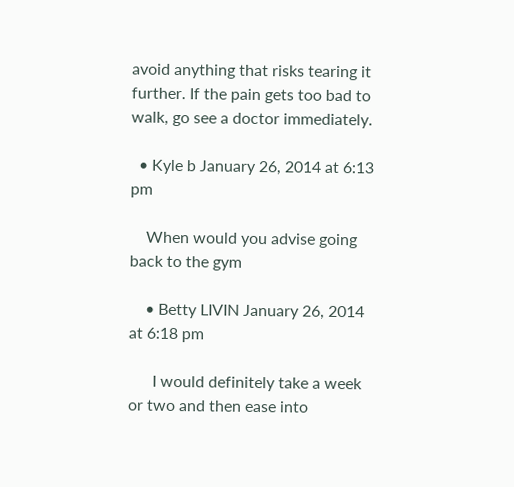avoid anything that risks tearing it further. If the pain gets too bad to walk, go see a doctor immediately.

  • Kyle b January 26, 2014 at 6:13 pm

    When would you advise going back to the gym

    • Betty LIVIN January 26, 2014 at 6:18 pm

      I would definitely take a week or two and then ease into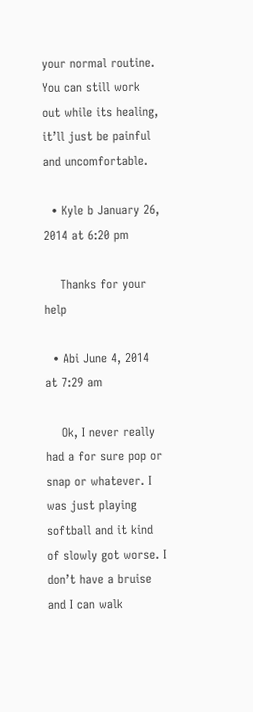your normal routine. You can still work out while its healing, it’ll just be painful and uncomfortable.

  • Kyle b January 26, 2014 at 6:20 pm

    Thanks for your help

  • Abi June 4, 2014 at 7:29 am

    Ok, I never really had a for sure pop or snap or whatever. I was just playing softball and it kind of slowly got worse. I don’t have a bruise and I can walk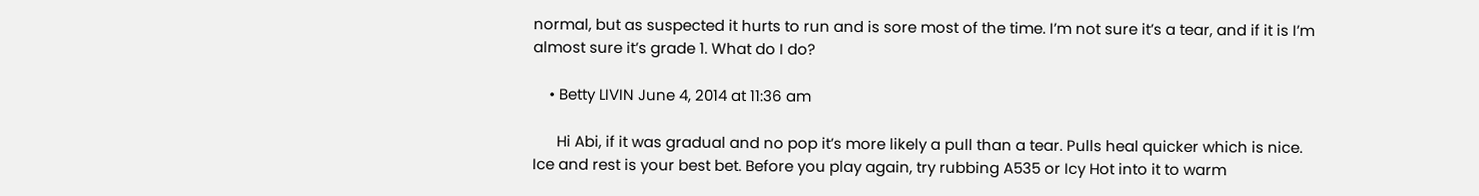normal, but as suspected it hurts to run and is sore most of the time. I’m not sure it’s a tear, and if it is I’m almost sure it’s grade 1. What do I do?

    • Betty LIVIN June 4, 2014 at 11:36 am

      Hi Abi, if it was gradual and no pop it’s more likely a pull than a tear. Pulls heal quicker which is nice. Ice and rest is your best bet. Before you play again, try rubbing A535 or Icy Hot into it to warm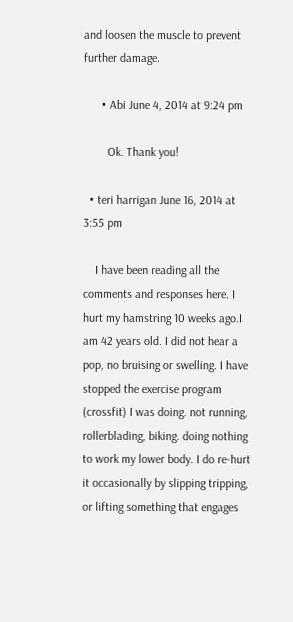and loosen the muscle to prevent further damage.

      • Abi June 4, 2014 at 9:24 pm

        Ok. Thank you!

  • teri harrigan June 16, 2014 at 3:55 pm

    I have been reading all the comments and responses here. I hurt my hamstring 10 weeks ago.I am 42 years old. I did not hear a pop, no bruising or swelling. I have stopped the exercise program (crossfit) I was doing. not running, rollerblading, biking. doing nothing to work my lower body. I do re-hurt it occasionally by slipping tripping, or lifting something that engages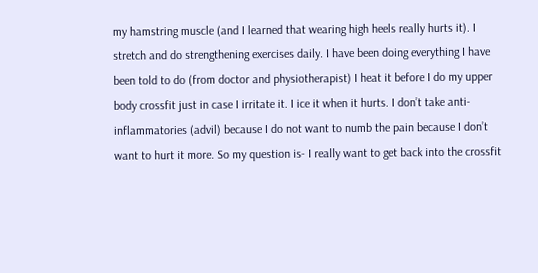my hamstring muscle (and I learned that wearing high heels really hurts it). I stretch and do strengthening exercises daily. I have been doing everything I have been told to do (from doctor and physiotherapist) I heat it before I do my upper body crossfit just in case I irritate it. I ice it when it hurts. I don’t take anti-inflammatories (advil) because I do not want to numb the pain because I don’t want to hurt it more. So my question is- I really want to get back into the crossfit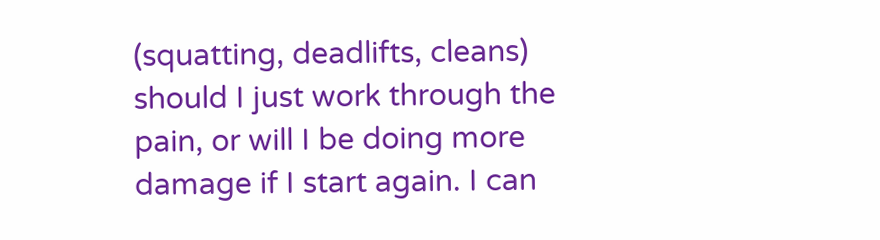(squatting, deadlifts, cleans) should I just work through the pain, or will I be doing more damage if I start again. I can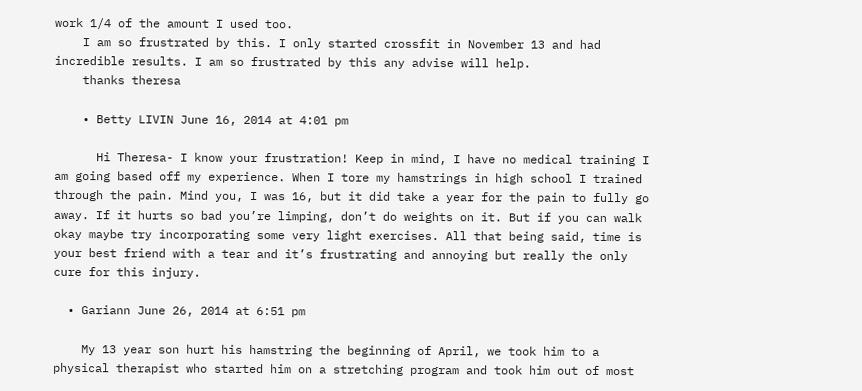work 1/4 of the amount I used too.
    I am so frustrated by this. I only started crossfit in November 13 and had incredible results. I am so frustrated by this any advise will help.
    thanks theresa

    • Betty LIVIN June 16, 2014 at 4:01 pm

      Hi Theresa- I know your frustration! Keep in mind, I have no medical training I am going based off my experience. When I tore my hamstrings in high school I trained through the pain. Mind you, I was 16, but it did take a year for the pain to fully go away. If it hurts so bad you’re limping, don’t do weights on it. But if you can walk okay maybe try incorporating some very light exercises. All that being said, time is your best friend with a tear and it’s frustrating and annoying but really the only cure for this injury.

  • Gariann June 26, 2014 at 6:51 pm

    My 13 year son hurt his hamstring the beginning of April, we took him to a physical therapist who started him on a stretching program and took him out of most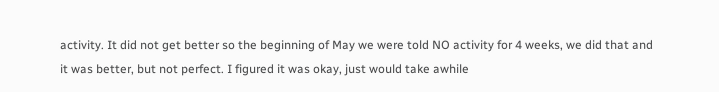activity. It did not get better so the beginning of May we were told NO activity for 4 weeks, we did that and it was better, but not perfect. I figured it was okay, just would take awhile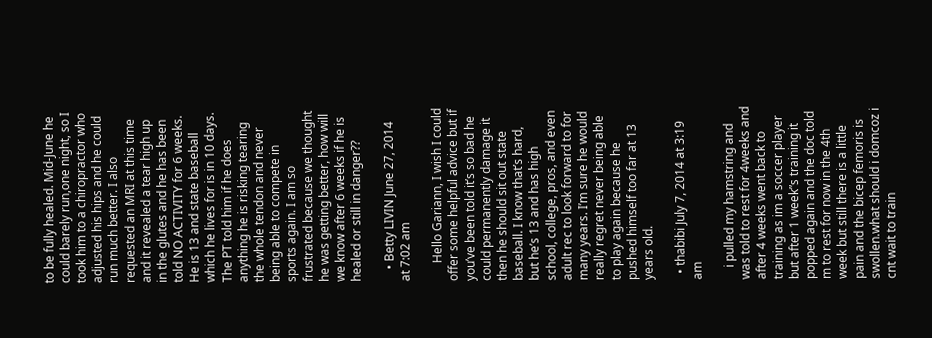to be fully healed. Mid-June he could barely run,one night, so I took him to a chiropractor who adjusted his hips and he could run much better. I also requested an MRI at this time and it revealed a tear high up in the glutes and he has been told NO ACTIVITY for 6 weeks. He is 13 and state baseball which he lives for is in 10 days. The PT told him if he does anything he is risking tearing the whole tendon and never being able to compete in sports again. I am so frustrated because we thought he was getting better, how will we know after 6 weeks if he is healed or still in danger??

    • Betty LIVIN June 27, 2014 at 7:02 am

      Hello Gariann, I wish I could offer some helpful advice but if you’ve been told it’s so bad he could permanently damage it then he should sit out state baseball. I know that’s hard, but he’s 13 and has high school, college, pros, and even adult rec to look forward to for many years. I’m sure he would really regret never being able to play again because he pushed himself too far at 13 years old.

  • thabibi July 7, 2014 at 3:19 am

    i pulled my hamstring and was told to rest for 4weeks and after 4 weeks went back to training as im a soccer player but after 1 week”s training it popped again and the doc told m to rest for now in the 4th week but still there is a little pain and the bicep femoris is swollen.what should i domcoz i cnt wait to train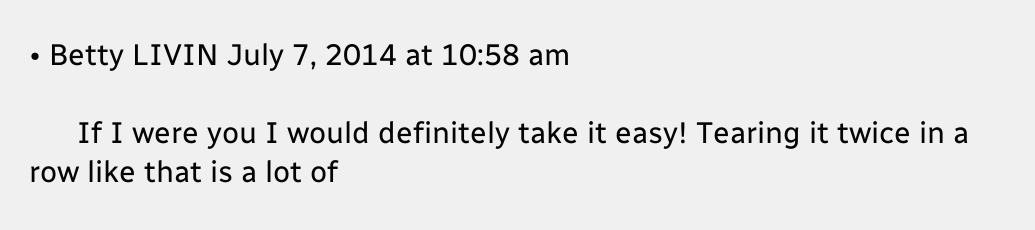• Betty LIVIN July 7, 2014 at 10:58 am

      If I were you I would definitely take it easy! Tearing it twice in a row like that is a lot of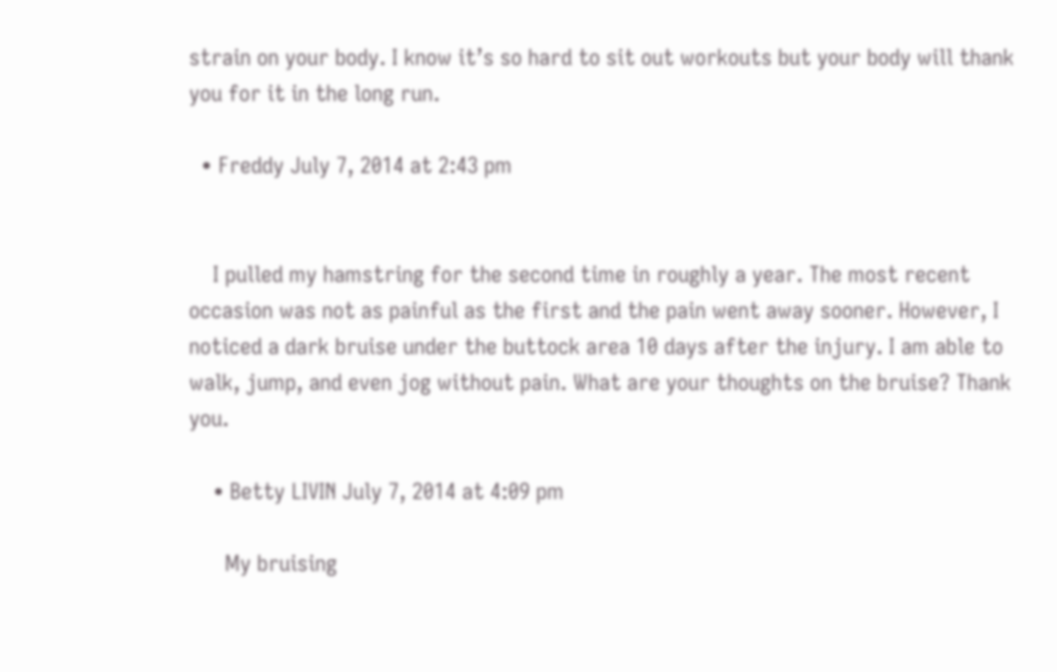strain on your body. I know it’s so hard to sit out workouts but your body will thank you for it in the long run.

  • Freddy July 7, 2014 at 2:43 pm


    I pulled my hamstring for the second time in roughly a year. The most recent occasion was not as painful as the first and the pain went away sooner. However, I noticed a dark bruise under the buttock area 10 days after the injury. I am able to walk, jump, and even jog without pain. What are your thoughts on the bruise? Thank you.

    • Betty LIVIN July 7, 2014 at 4:09 pm

      My bruising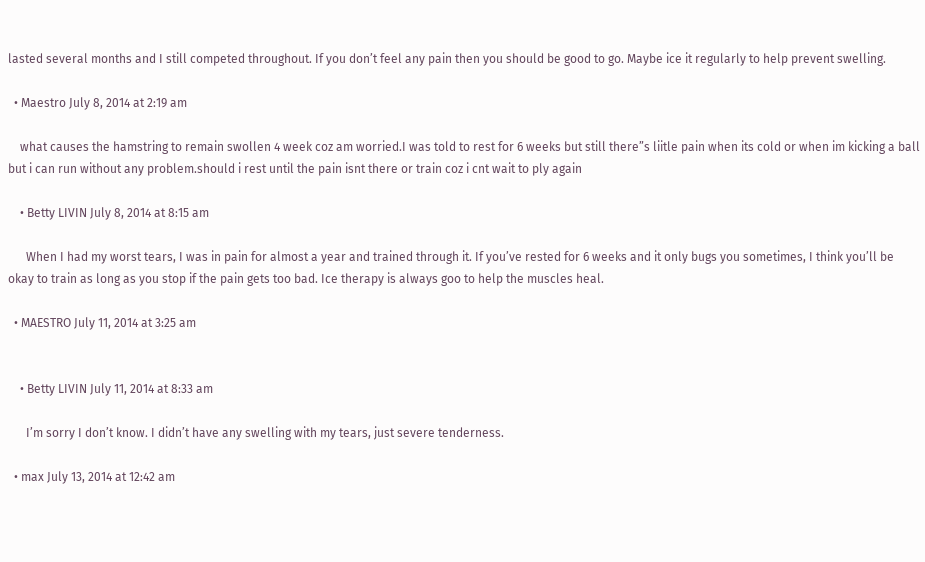lasted several months and I still competed throughout. If you don’t feel any pain then you should be good to go. Maybe ice it regularly to help prevent swelling.

  • Maestro July 8, 2014 at 2:19 am

    what causes the hamstring to remain swollen 4 week coz am worried.I was told to rest for 6 weeks but still there”s liitle pain when its cold or when im kicking a ball but i can run without any problem.should i rest until the pain isnt there or train coz i cnt wait to ply again

    • Betty LIVIN July 8, 2014 at 8:15 am

      When I had my worst tears, I was in pain for almost a year and trained through it. If you’ve rested for 6 weeks and it only bugs you sometimes, I think you’ll be okay to train as long as you stop if the pain gets too bad. Ice therapy is always goo to help the muscles heal.

  • MAESTRO July 11, 2014 at 3:25 am


    • Betty LIVIN July 11, 2014 at 8:33 am

      I’m sorry I don’t know. I didn’t have any swelling with my tears, just severe tenderness.

  • max July 13, 2014 at 12:42 am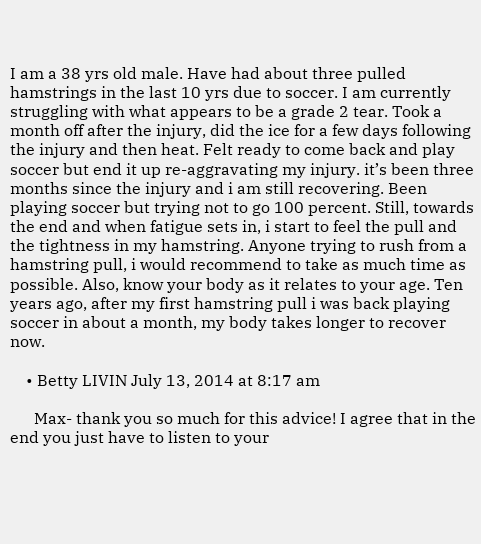I am a 38 yrs old male. Have had about three pulled hamstrings in the last 10 yrs due to soccer. I am currently struggling with what appears to be a grade 2 tear. Took a month off after the injury, did the ice for a few days following the injury and then heat. Felt ready to come back and play soccer but end it up re-aggravating my injury. it’s been three months since the injury and i am still recovering. Been playing soccer but trying not to go 100 percent. Still, towards the end and when fatigue sets in, i start to feel the pull and the tightness in my hamstring. Anyone trying to rush from a hamstring pull, i would recommend to take as much time as possible. Also, know your body as it relates to your age. Ten years ago, after my first hamstring pull i was back playing soccer in about a month, my body takes longer to recover now.

    • Betty LIVIN July 13, 2014 at 8:17 am

      Max- thank you so much for this advice! I agree that in the end you just have to listen to your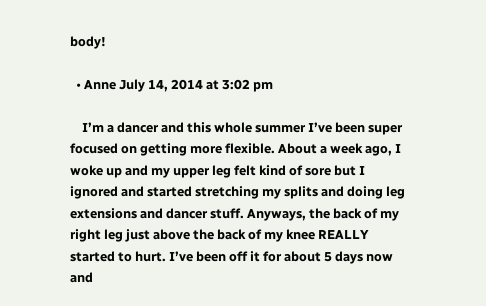body!

  • Anne July 14, 2014 at 3:02 pm

    I’m a dancer and this whole summer I’ve been super focused on getting more flexible. About a week ago, I woke up and my upper leg felt kind of sore but I ignored and started stretching my splits and doing leg extensions and dancer stuff. Anyways, the back of my right leg just above the back of my knee REALLY started to hurt. I’ve been off it for about 5 days now and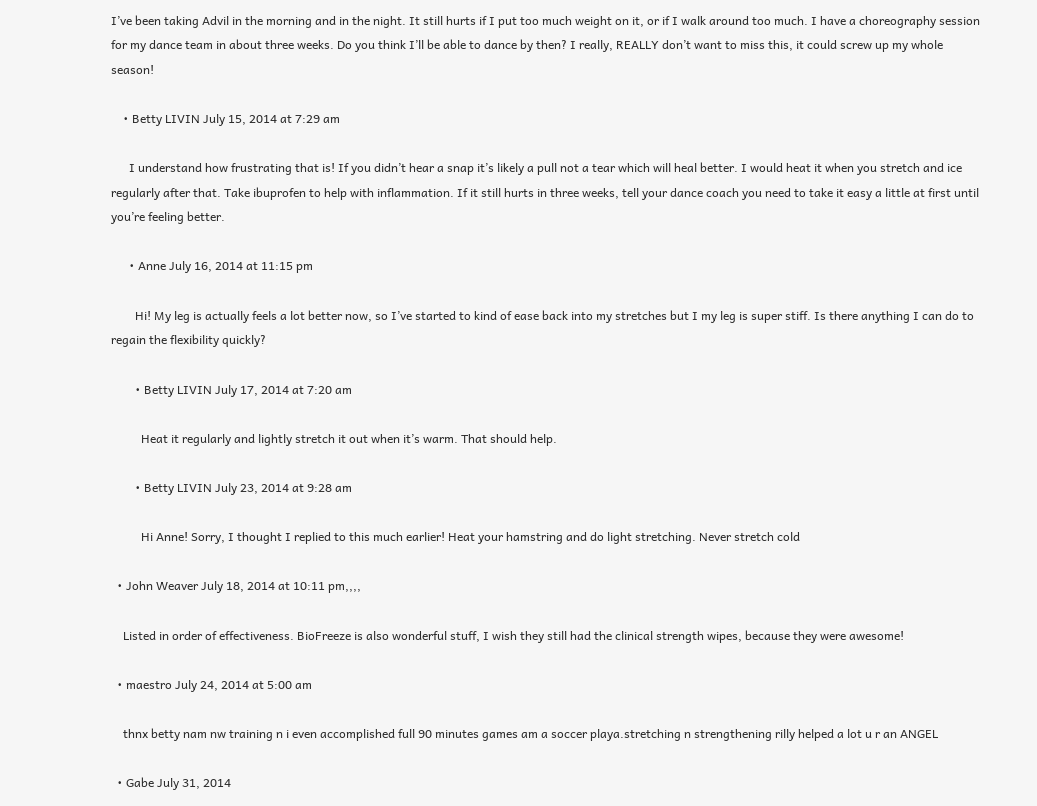I’ve been taking Advil in the morning and in the night. It still hurts if I put too much weight on it, or if I walk around too much. I have a choreography session for my dance team in about three weeks. Do you think I’ll be able to dance by then? I really, REALLY don’t want to miss this, it could screw up my whole season!

    • Betty LIVIN July 15, 2014 at 7:29 am

      I understand how frustrating that is! If you didn’t hear a snap it’s likely a pull not a tear which will heal better. I would heat it when you stretch and ice regularly after that. Take ibuprofen to help with inflammation. If it still hurts in three weeks, tell your dance coach you need to take it easy a little at first until you’re feeling better.

      • Anne July 16, 2014 at 11:15 pm

        Hi! My leg is actually feels a lot better now, so I’ve started to kind of ease back into my stretches but I my leg is super stiff. Is there anything I can do to regain the flexibility quickly?

        • Betty LIVIN July 17, 2014 at 7:20 am

          Heat it regularly and lightly stretch it out when it’s warm. That should help.

        • Betty LIVIN July 23, 2014 at 9:28 am

          Hi Anne! Sorry, I thought I replied to this much earlier! Heat your hamstring and do light stretching. Never stretch cold

  • John Weaver July 18, 2014 at 10:11 pm,,,,

    Listed in order of effectiveness. BioFreeze is also wonderful stuff, I wish they still had the clinical strength wipes, because they were awesome!

  • maestro July 24, 2014 at 5:00 am

    thnx betty nam nw training n i even accomplished full 90 minutes games am a soccer playa.stretching n strengthening rilly helped a lot u r an ANGEL

  • Gabe July 31, 2014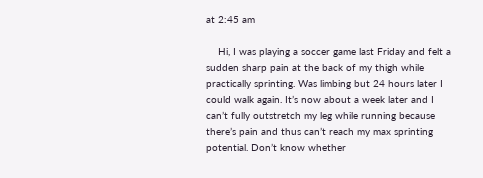at 2:45 am

    Hi, I was playing a soccer game last Friday and felt a sudden sharp pain at the back of my thigh while practically sprinting. Was limbing but 24 hours later I could walk again. It’s now about a week later and I can’t fully outstretch my leg while running because there’s pain and thus can’t reach my max sprinting potential. Don’t know whether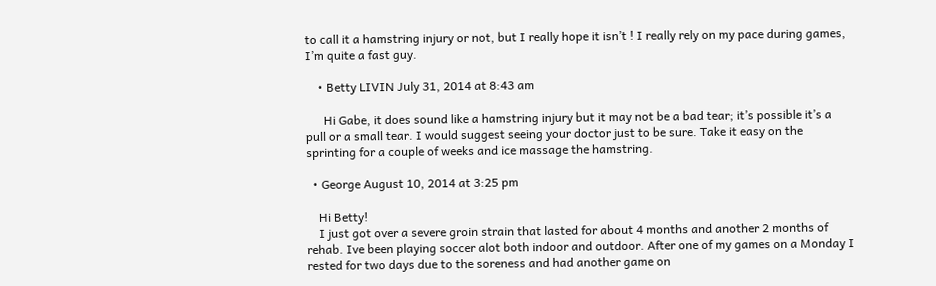to call it a hamstring injury or not, but I really hope it isn’t ! I really rely on my pace during games, I’m quite a fast guy.

    • Betty LIVIN July 31, 2014 at 8:43 am

      Hi Gabe, it does sound like a hamstring injury but it may not be a bad tear; it’s possible it’s a pull or a small tear. I would suggest seeing your doctor just to be sure. Take it easy on the sprinting for a couple of weeks and ice massage the hamstring.

  • George August 10, 2014 at 3:25 pm

    Hi Betty!
    I just got over a severe groin strain that lasted for about 4 months and another 2 months of rehab. Ive been playing soccer alot both indoor and outdoor. After one of my games on a Monday I rested for two days due to the soreness and had another game on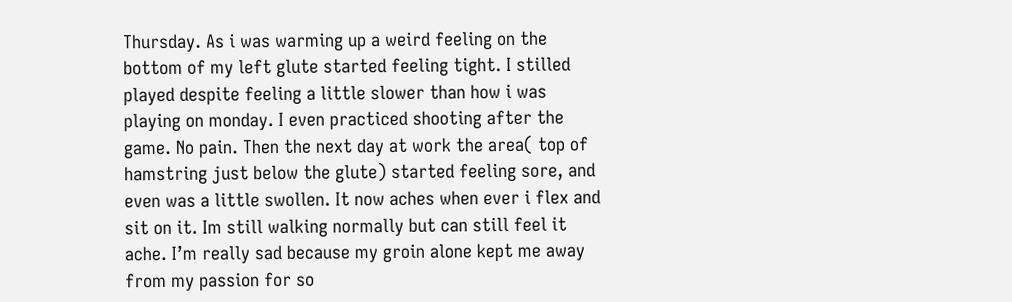Thursday. As i was warming up a weird feeling on the bottom of my left glute started feeling tight. I stilled played despite feeling a little slower than how i was playing on monday. I even practiced shooting after the game. No pain. Then the next day at work the area( top of hamstring just below the glute) started feeling sore, and even was a little swollen. It now aches when ever i flex and sit on it. Im still walking normally but can still feel it ache. I’m really sad because my groin alone kept me away from my passion for so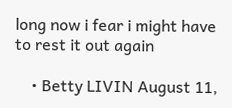long now i fear i might have to rest it out again

    • Betty LIVIN August 11,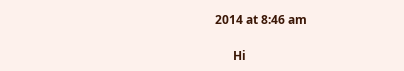2014 at 8:46 am

      Hi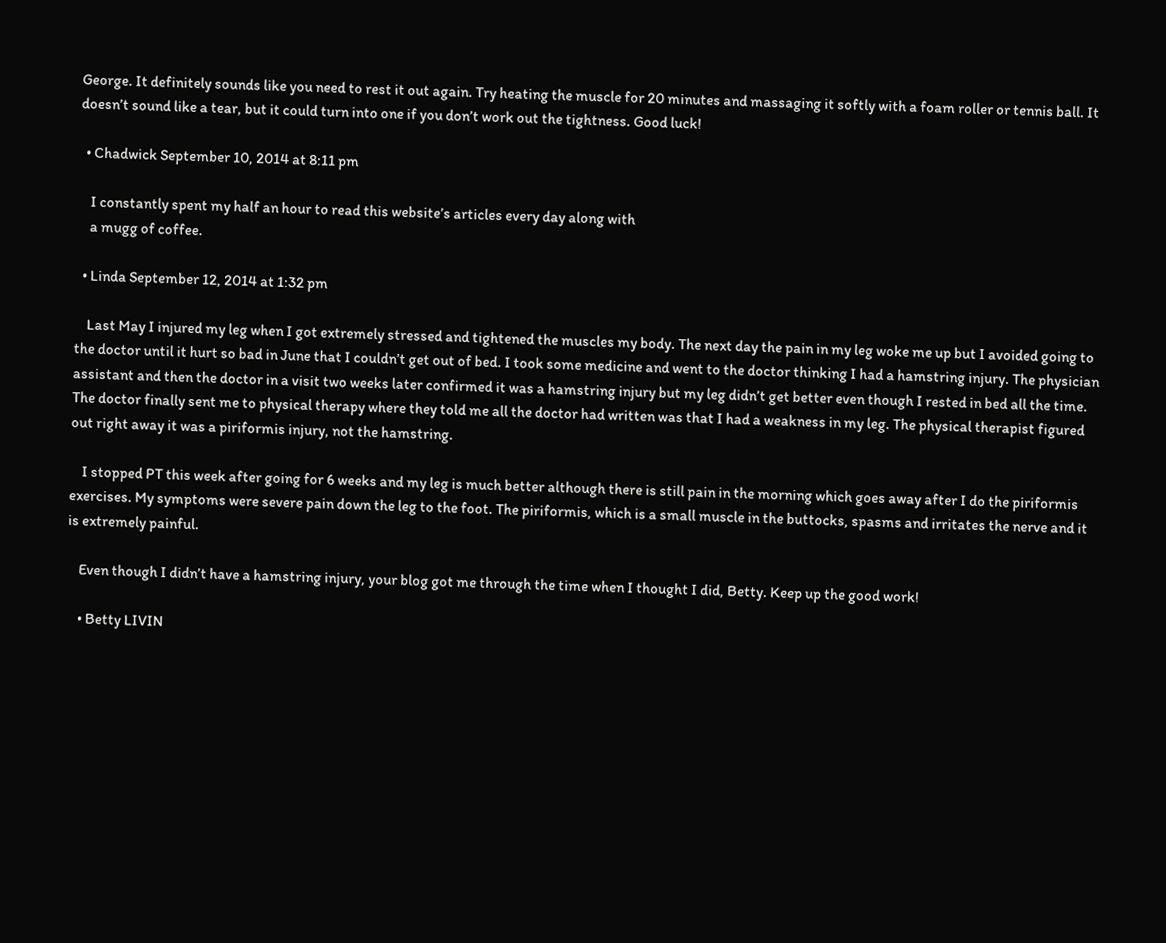George. It definitely sounds like you need to rest it out again. Try heating the muscle for 20 minutes and massaging it softly with a foam roller or tennis ball. It doesn’t sound like a tear, but it could turn into one if you don’t work out the tightness. Good luck!

  • Chadwick September 10, 2014 at 8:11 pm

    I constantly spent my half an hour to read this website’s articles every day along with
    a mugg of coffee.

  • Linda September 12, 2014 at 1:32 pm

    Last May I injured my leg when I got extremely stressed and tightened the muscles my body. The next day the pain in my leg woke me up but I avoided going to the doctor until it hurt so bad in June that I couldn’t get out of bed. I took some medicine and went to the doctor thinking I had a hamstring injury. The physician assistant and then the doctor in a visit two weeks later confirmed it was a hamstring injury but my leg didn’t get better even though I rested in bed all the time. The doctor finally sent me to physical therapy where they told me all the doctor had written was that I had a weakness in my leg. The physical therapist figured out right away it was a piriformis injury, not the hamstring.

    I stopped PT this week after going for 6 weeks and my leg is much better although there is still pain in the morning which goes away after I do the piriformis exercises. My symptoms were severe pain down the leg to the foot. The piriformis, which is a small muscle in the buttocks, spasms and irritates the nerve and it is extremely painful.

    Even though I didn’t have a hamstring injury, your blog got me through the time when I thought I did, Betty. Keep up the good work!

    • Betty LIVIN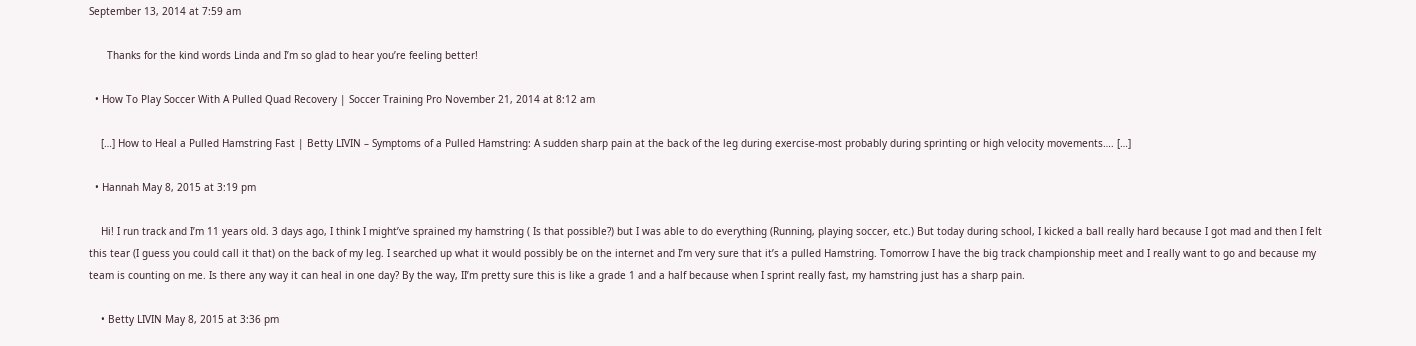September 13, 2014 at 7:59 am

      Thanks for the kind words Linda and I’m so glad to hear you’re feeling better!

  • How To Play Soccer With A Pulled Quad Recovery | Soccer Training Pro November 21, 2014 at 8:12 am

    […] How to Heal a Pulled Hamstring Fast | Betty LIVIN – Symptoms of a Pulled Hamstring: A sudden sharp pain at the back of the leg during exercise-most probably during sprinting or high velocity movements…. […]

  • Hannah May 8, 2015 at 3:19 pm

    Hi! I run track and I’m 11 years old. 3 days ago, I think I might’ve sprained my hamstring ( Is that possible?) but I was able to do everything (Running, playing soccer, etc.) But today during school, I kicked a ball really hard because I got mad and then I felt this tear (I guess you could call it that) on the back of my leg. I searched up what it would possibly be on the internet and I’m very sure that it’s a pulled Hamstring. Tomorrow I have the big track championship meet and I really want to go and because my team is counting on me. Is there any way it can heal in one day? By the way, II’m pretty sure this is like a grade 1 and a half because when I sprint really fast, my hamstring just has a sharp pain.

    • Betty LIVIN May 8, 2015 at 3:36 pm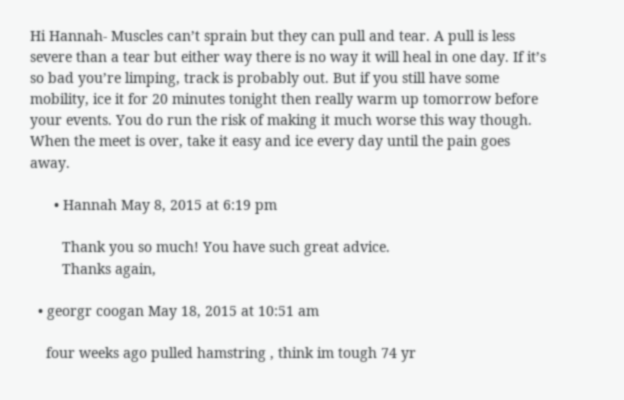Hi Hannah- Muscles can’t sprain but they can pull and tear. A pull is less severe than a tear but either way there is no way it will heal in one day. If it’s so bad you’re limping, track is probably out. But if you still have some mobility, ice it for 20 minutes tonight then really warm up tomorrow before your events. You do run the risk of making it much worse this way though. When the meet is over, take it easy and ice every day until the pain goes away.

      • Hannah May 8, 2015 at 6:19 pm

        Thank you so much! You have such great advice.
        Thanks again,

  • georgr coogan May 18, 2015 at 10:51 am

    four weeks ago pulled hamstring , think im tough 74 yr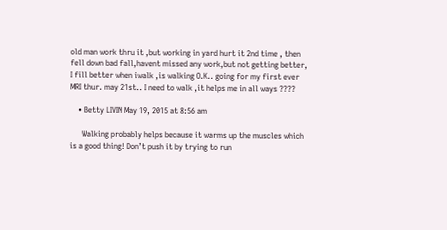old man work thru it ,but working in yard hurt it 2nd time , then fell down bad fall,havent missed any work,but not getting better, I fill better when iwalk ,is walking O.K.. going for my first ever MRI thur. may 21st.. I need to walk ,it helps me in all ways ????

    • Betty LIVIN May 19, 2015 at 8:56 am

      Walking probably helps because it warms up the muscles which is a good thing! Don’t push it by trying to run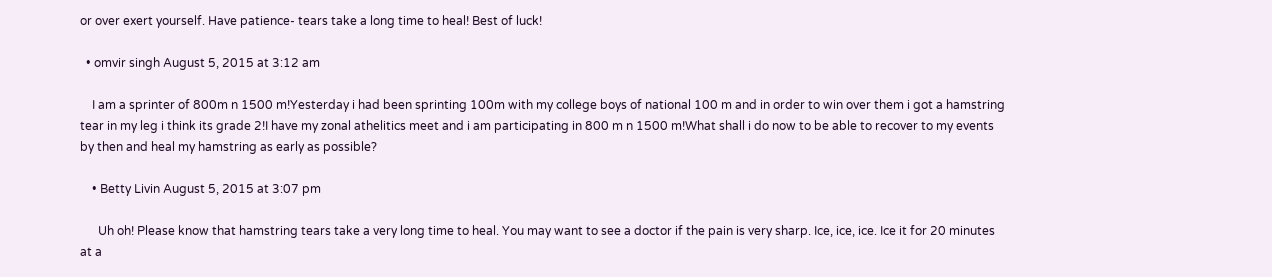or over exert yourself. Have patience- tears take a long time to heal! Best of luck!

  • omvir singh August 5, 2015 at 3:12 am

    I am a sprinter of 800m n 1500 m!Yesterday i had been sprinting 100m with my college boys of national 100 m and in order to win over them i got a hamstring tear in my leg i think its grade 2!I have my zonal athelitics meet and i am participating in 800 m n 1500 m!What shall i do now to be able to recover to my events by then and heal my hamstring as early as possible?

    • Betty Livin August 5, 2015 at 3:07 pm

      Uh oh! Please know that hamstring tears take a very long time to heal. You may want to see a doctor if the pain is very sharp. Ice, ice, ice. Ice it for 20 minutes at a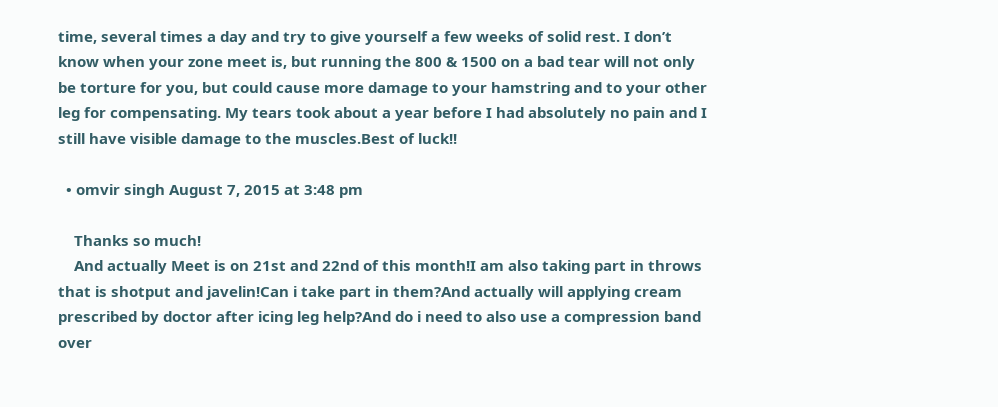time, several times a day and try to give yourself a few weeks of solid rest. I don’t know when your zone meet is, but running the 800 & 1500 on a bad tear will not only be torture for you, but could cause more damage to your hamstring and to your other leg for compensating. My tears took about a year before I had absolutely no pain and I still have visible damage to the muscles.Best of luck!!

  • omvir singh August 7, 2015 at 3:48 pm

    Thanks so much!
    And actually Meet is on 21st and 22nd of this month!I am also taking part in throws that is shotput and javelin!Can i take part in them?And actually will applying cream prescribed by doctor after icing leg help?And do i need to also use a compression band over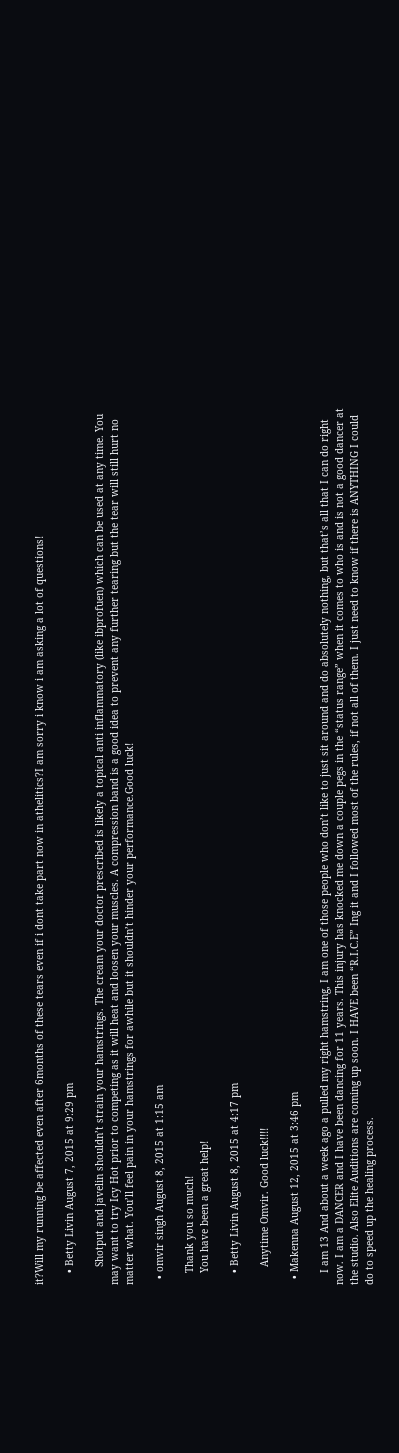it?Will my running be affected even after 6months of these tears even if i dont take part now in athelitics?I am sorry i know i am asking a lot of questions!

    • Betty Livin August 7, 2015 at 9:29 pm

      Shotput and javelin shouldn’t strain your hamstrings. The cream your doctor prescribed is likely a topical anti inflammatory (like ibprofuen) which can be used at any time. You may want to try Icy Hot prior to competing as it will heat and loosen your muscles. A compression band is a good idea to prevent any further tearing but the tear will still hurt no matter what. You’ll feel pain in your hamstrings for awhile but it shouldn’t hinder your performance.Good luck!

  • omvir singh August 8, 2015 at 1:15 am

    Thank you so much!
    You have been a great help!

    • Betty Livin August 8, 2015 at 4:17 pm

      Anytime Omvir. Good luck!!!!

  • Makenna August 12, 2015 at 3:46 pm

    I am 13 And about a week ago a pulled my right hamstring, I am one of those people who don’t like to just sit around and do absolutely nothing, but that’s all that I can do right now. I am a DANCER and I have been dancing for 11 years. This injury has knocked me down a couple pegs in the “status range” when it comes to who is and is not a good dancer at the studio. Also Elite Auditions are coming up soon. I HAVE been “R.I.C.E” Ing it and I followed most of the rules, if not all of them. I just need to know if there is ANYTHING I could do to speed up the healing process.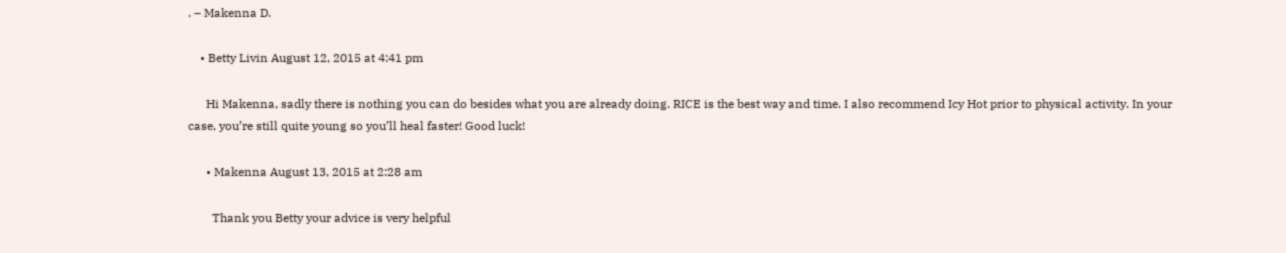. – Makenna D.

    • Betty Livin August 12, 2015 at 4:41 pm

      Hi Makenna, sadly there is nothing you can do besides what you are already doing. RICE is the best way and time. I also recommend Icy Hot prior to physical activity. In your case, you’re still quite young so you’ll heal faster! Good luck!

      • Makenna August 13, 2015 at 2:28 am

        Thank you Betty your advice is very helpful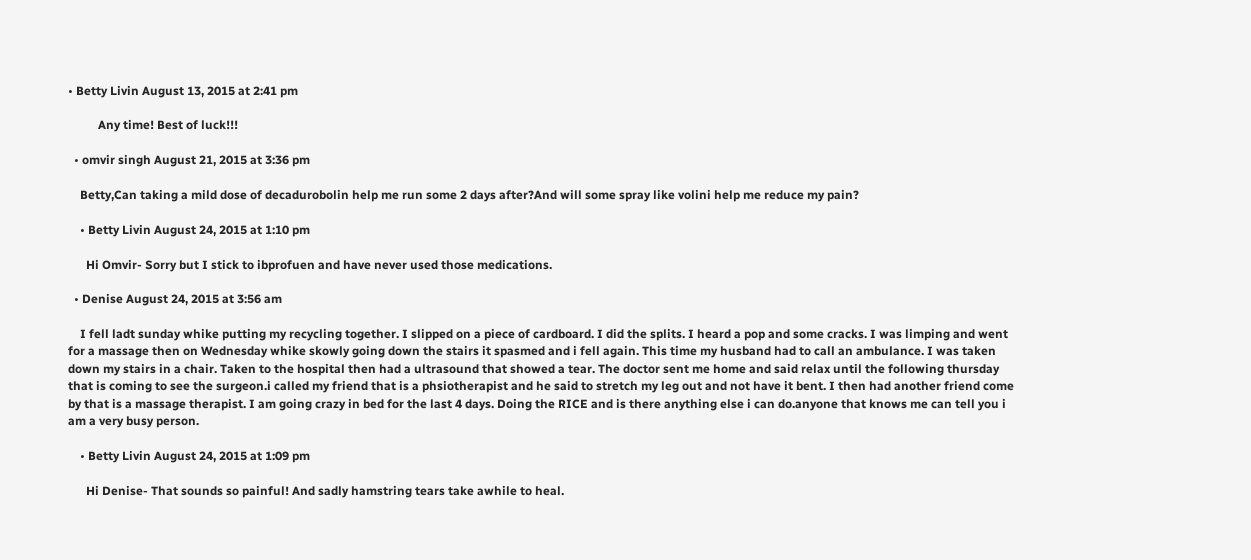• Betty Livin August 13, 2015 at 2:41 pm

          Any time! Best of luck!!!

  • omvir singh August 21, 2015 at 3:36 pm

    Betty,Can taking a mild dose of decadurobolin help me run some 2 days after?And will some spray like volini help me reduce my pain?

    • Betty Livin August 24, 2015 at 1:10 pm

      Hi Omvir- Sorry but I stick to ibprofuen and have never used those medications.

  • Denise August 24, 2015 at 3:56 am

    I fell ladt sunday whike putting my recycling together. I slipped on a piece of cardboard. I did the splits. I heard a pop and some cracks. I was limping and went for a massage then on Wednesday whike skowly going down the stairs it spasmed and i fell again. This time my husband had to call an ambulance. I was taken down my stairs in a chair. Taken to the hospital then had a ultrasound that showed a tear. The doctor sent me home and said relax until the following thursday that is coming to see the surgeon.i called my friend that is a phsiotherapist and he said to stretch my leg out and not have it bent. I then had another friend come by that is a massage therapist. I am going crazy in bed for the last 4 days. Doing the RICE and is there anything else i can do.anyone that knows me can tell you i am a very busy person.

    • Betty Livin August 24, 2015 at 1:09 pm

      Hi Denise- That sounds so painful! And sadly hamstring tears take awhile to heal.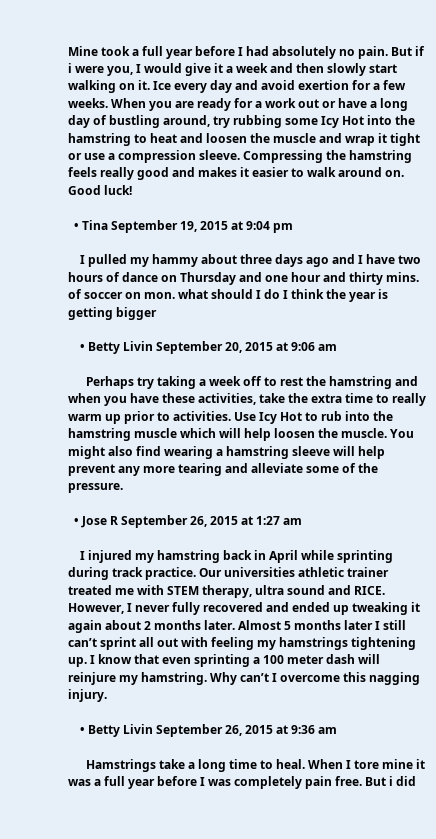Mine took a full year before I had absolutely no pain. But if i were you, I would give it a week and then slowly start walking on it. Ice every day and avoid exertion for a few weeks. When you are ready for a work out or have a long day of bustling around, try rubbing some Icy Hot into the hamstring to heat and loosen the muscle and wrap it tight or use a compression sleeve. Compressing the hamstring feels really good and makes it easier to walk around on. Good luck!

  • Tina September 19, 2015 at 9:04 pm

    I pulled my hammy about three days ago and I have two hours of dance on Thursday and one hour and thirty mins. of soccer on mon. what should I do I think the year is getting bigger

    • Betty Livin September 20, 2015 at 9:06 am

      Perhaps try taking a week off to rest the hamstring and when you have these activities, take the extra time to really warm up prior to activities. Use Icy Hot to rub into the hamstring muscle which will help loosen the muscle. You might also find wearing a hamstring sleeve will help prevent any more tearing and alleviate some of the pressure.

  • Jose R September 26, 2015 at 1:27 am

    I injured my hamstring back in April while sprinting during track practice. Our universities athletic trainer treated me with STEM therapy, ultra sound and RICE. However, I never fully recovered and ended up tweaking it again about 2 months later. Almost 5 months later I still can’t sprint all out with feeling my hamstrings tightening up. I know that even sprinting a 100 meter dash will reinjure my hamstring. Why can’t I overcome this nagging injury.

    • Betty Livin September 26, 2015 at 9:36 am

      Hamstrings take a long time to heal. When I tore mine it was a full year before I was completely pain free. But i did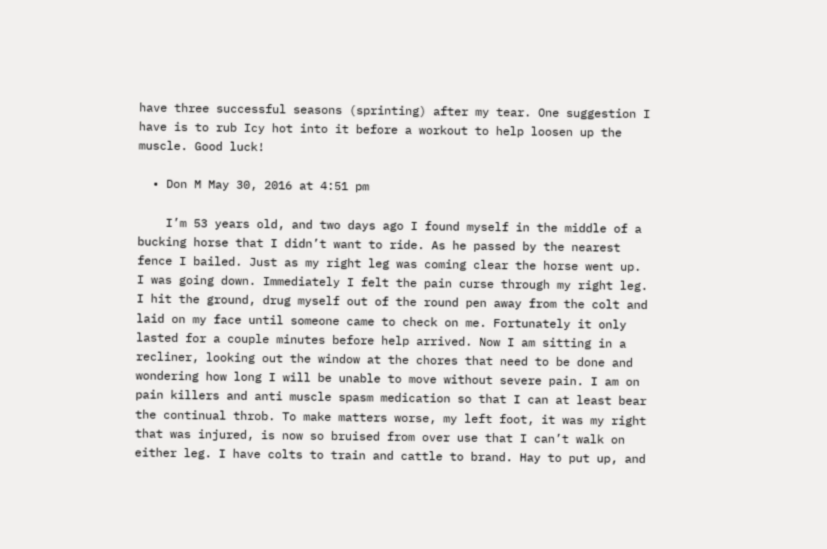have three successful seasons (sprinting) after my tear. One suggestion I have is to rub Icy hot into it before a workout to help loosen up the muscle. Good luck!

  • Don M May 30, 2016 at 4:51 pm

    I’m 53 years old, and two days ago I found myself in the middle of a bucking horse that I didn’t want to ride. As he passed by the nearest fence I bailed. Just as my right leg was coming clear the horse went up. I was going down. Immediately I felt the pain curse through my right leg. I hit the ground, drug myself out of the round pen away from the colt and laid on my face until someone came to check on me. Fortunately it only lasted for a couple minutes before help arrived. Now I am sitting in a recliner, looking out the window at the chores that need to be done and wondering how long I will be unable to move without severe pain. I am on pain killers and anti muscle spasm medication so that I can at least bear the continual throb. To make matters worse, my left foot, it was my right that was injured, is now so bruised from over use that I can’t walk on either leg. I have colts to train and cattle to brand. Hay to put up, and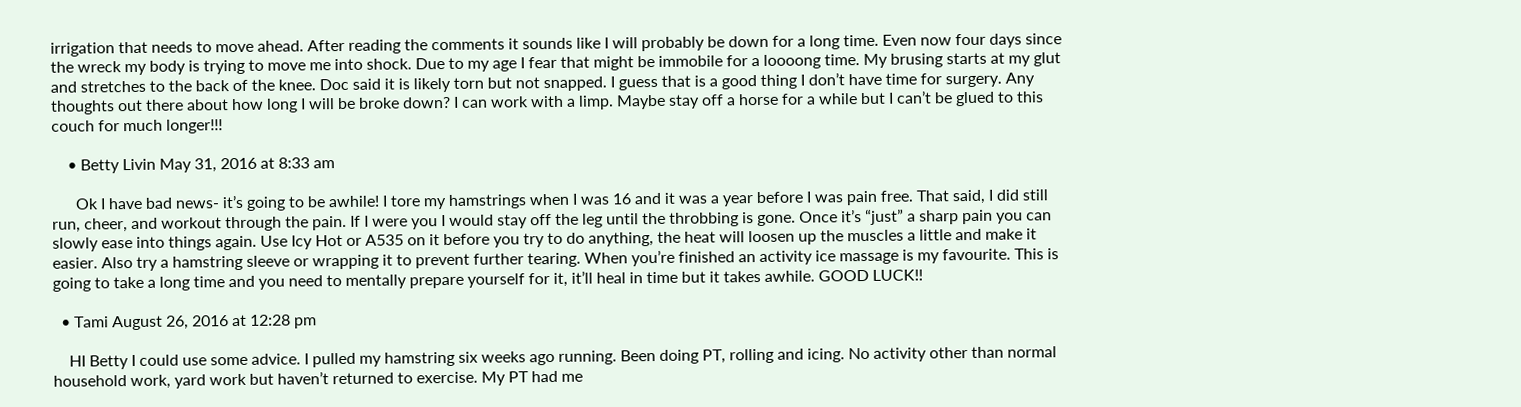irrigation that needs to move ahead. After reading the comments it sounds like I will probably be down for a long time. Even now four days since the wreck my body is trying to move me into shock. Due to my age I fear that might be immobile for a loooong time. My brusing starts at my glut and stretches to the back of the knee. Doc said it is likely torn but not snapped. I guess that is a good thing I don’t have time for surgery. Any thoughts out there about how long I will be broke down? I can work with a limp. Maybe stay off a horse for a while but I can’t be glued to this couch for much longer!!!

    • Betty Livin May 31, 2016 at 8:33 am

      Ok I have bad news- it’s going to be awhile! I tore my hamstrings when I was 16 and it was a year before I was pain free. That said, I did still run, cheer, and workout through the pain. If I were you I would stay off the leg until the throbbing is gone. Once it’s “just” a sharp pain you can slowly ease into things again. Use Icy Hot or A535 on it before you try to do anything, the heat will loosen up the muscles a little and make it easier. Also try a hamstring sleeve or wrapping it to prevent further tearing. When you’re finished an activity ice massage is my favourite. This is going to take a long time and you need to mentally prepare yourself for it, it’ll heal in time but it takes awhile. GOOD LUCK!!

  • Tami August 26, 2016 at 12:28 pm

    HI Betty I could use some advice. I pulled my hamstring six weeks ago running. Been doing PT, rolling and icing. No activity other than normal household work, yard work but haven’t returned to exercise. My PT had me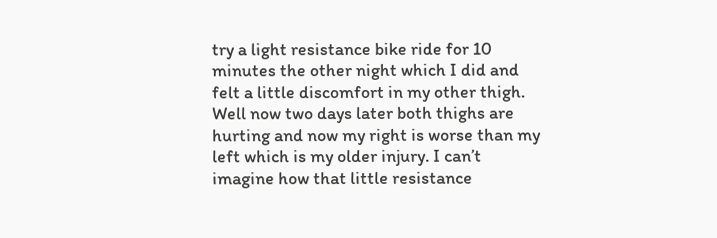try a light resistance bike ride for 10 minutes the other night which I did and felt a little discomfort in my other thigh. Well now two days later both thighs are hurting and now my right is worse than my left which is my older injury. I can’t imagine how that little resistance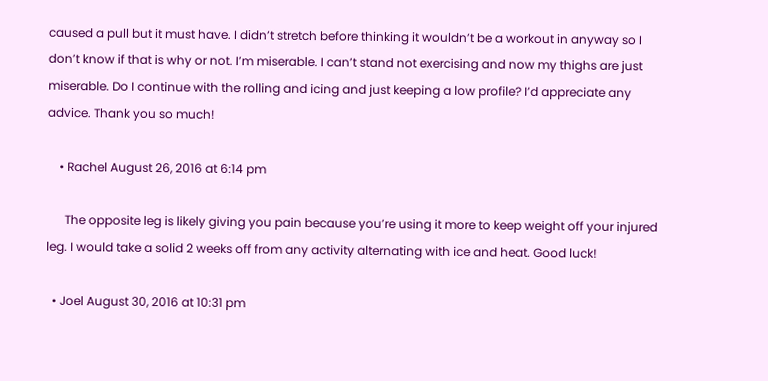caused a pull but it must have. I didn’t stretch before thinking it wouldn’t be a workout in anyway so I don’t know if that is why or not. I’m miserable. I can’t stand not exercising and now my thighs are just miserable. Do I continue with the rolling and icing and just keeping a low profile? I’d appreciate any advice. Thank you so much!

    • Rachel August 26, 2016 at 6:14 pm

      The opposite leg is likely giving you pain because you’re using it more to keep weight off your injured leg. I would take a solid 2 weeks off from any activity alternating with ice and heat. Good luck!

  • Joel August 30, 2016 at 10:31 pm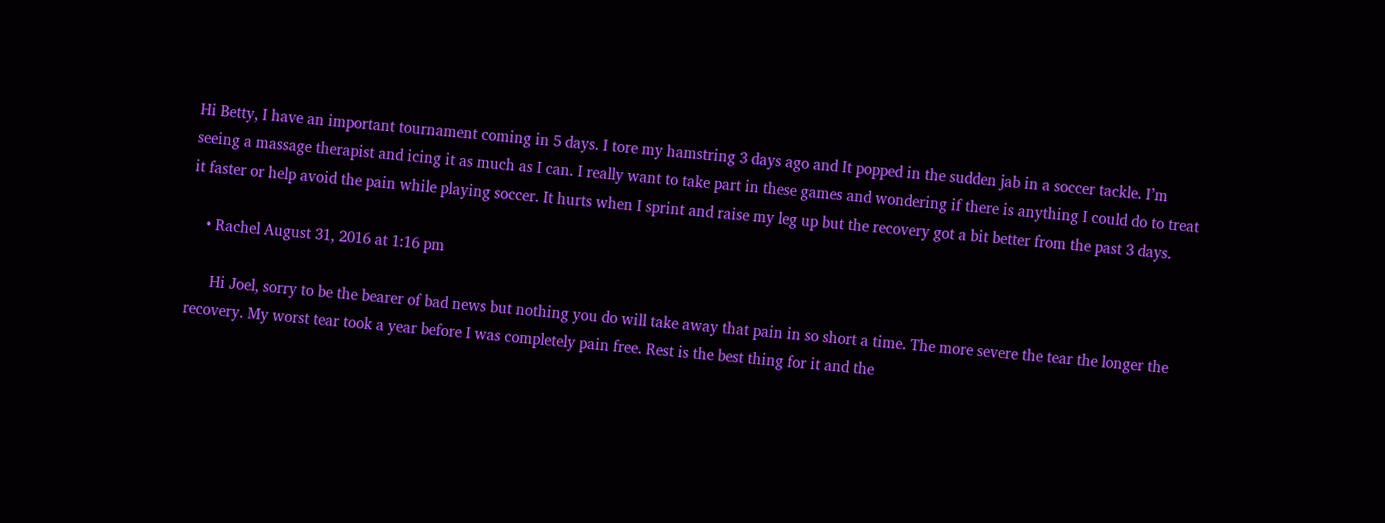Hi Betty, I have an important tournament coming in 5 days. I tore my hamstring 3 days ago and It popped in the sudden jab in a soccer tackle. I’m seeing a massage therapist and icing it as much as I can. I really want to take part in these games and wondering if there is anything I could do to treat it faster or help avoid the pain while playing soccer. It hurts when I sprint and raise my leg up but the recovery got a bit better from the past 3 days.

    • Rachel August 31, 2016 at 1:16 pm

      Hi Joel, sorry to be the bearer of bad news but nothing you do will take away that pain in so short a time. The more severe the tear the longer the recovery. My worst tear took a year before I was completely pain free. Rest is the best thing for it and the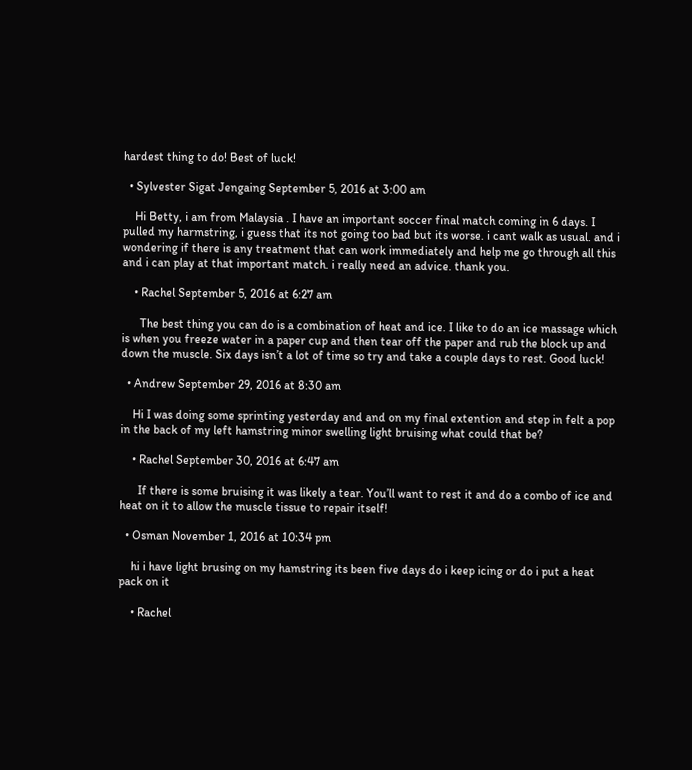hardest thing to do! Best of luck!

  • Sylvester Sigat Jengaing September 5, 2016 at 3:00 am

    Hi Betty, i am from Malaysia . I have an important soccer final match coming in 6 days. I pulled my harmstring, i guess that its not going too bad but its worse. i cant walk as usual. and i wondering if there is any treatment that can work immediately and help me go through all this and i can play at that important match. i really need an advice. thank you.

    • Rachel September 5, 2016 at 6:27 am

      The best thing you can do is a combination of heat and ice. I like to do an ice massage which is when you freeze water in a paper cup and then tear off the paper and rub the block up and down the muscle. Six days isn’t a lot of time so try and take a couple days to rest. Good luck!

  • Andrew September 29, 2016 at 8:30 am

    Hi I was doing some sprinting yesterday and and on my final extention and step in felt a pop in the back of my left hamstring minor swelling light bruising what could that be?

    • Rachel September 30, 2016 at 6:47 am

      If there is some bruising it was likely a tear. You’ll want to rest it and do a combo of ice and heat on it to allow the muscle tissue to repair itself!

  • Osman November 1, 2016 at 10:34 pm

    hi i have light brusing on my hamstring its been five days do i keep icing or do i put a heat pack on it

    • Rachel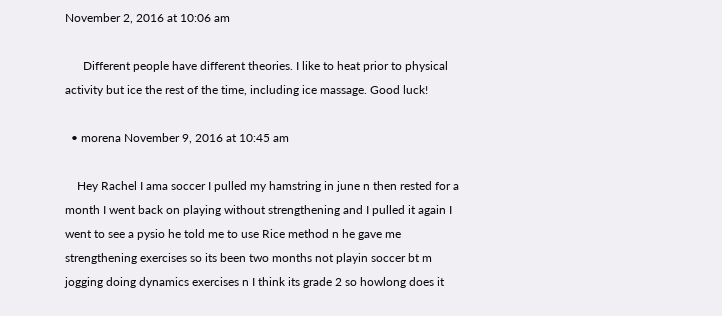November 2, 2016 at 10:06 am

      Different people have different theories. I like to heat prior to physical activity but ice the rest of the time, including ice massage. Good luck!

  • morena November 9, 2016 at 10:45 am

    Hey Rachel I ama soccer I pulled my hamstring in june n then rested for a month I went back on playing without strengthening and I pulled it again I went to see a pysio he told me to use Rice method n he gave me strengthening exercises so its been two months not playin soccer bt m jogging doing dynamics exercises n I think its grade 2 so howlong does it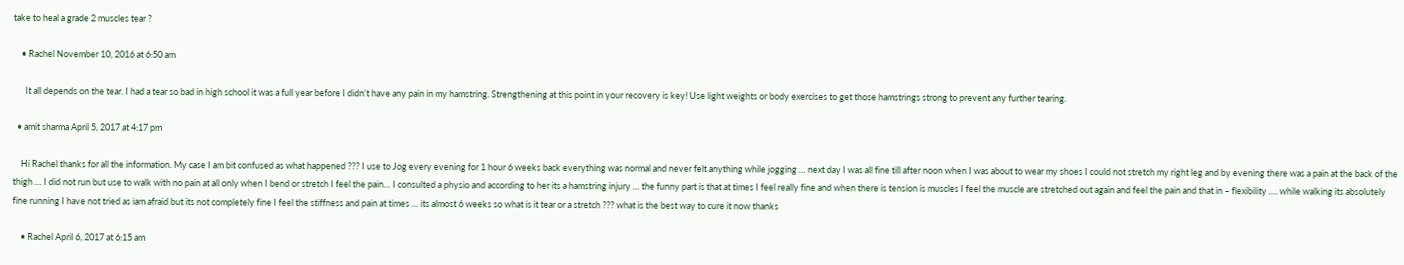take to heal a grade 2 muscles tear ?

    • Rachel November 10, 2016 at 6:50 am

      It all depends on the tear. I had a tear so bad in high school it was a full year before I didn’t have any pain in my hamstring. Strengthening at this point in your recovery is key! Use light weights or body exercises to get those hamstrings strong to prevent any further tearing.

  • amit sharma April 5, 2017 at 4:17 pm

    Hi Rachel thanks for all the information. My case I am bit confused as what happened ??? I use to Jog every evening for 1 hour 6 weeks back everything was normal and never felt anything while jogging … next day I was all fine till after noon when I was about to wear my shoes I could not stretch my right leg and by evening there was a pain at the back of the thigh … I did not run but use to walk with no pain at all only when I bend or stretch I feel the pain… I consulted a physio and according to her its a hamstring injury … the funny part is that at times I feel really fine and when there is tension is muscles I feel the muscle are stretched out again and feel the pain and that in – flexibility …. while walking its absolutely fine running I have not tried as iam afraid but its not completely fine I feel the stiffness and pain at times … its almost 6 weeks so what is it tear or a stretch ??? what is the best way to cure it now thanks

    • Rachel April 6, 2017 at 6:15 am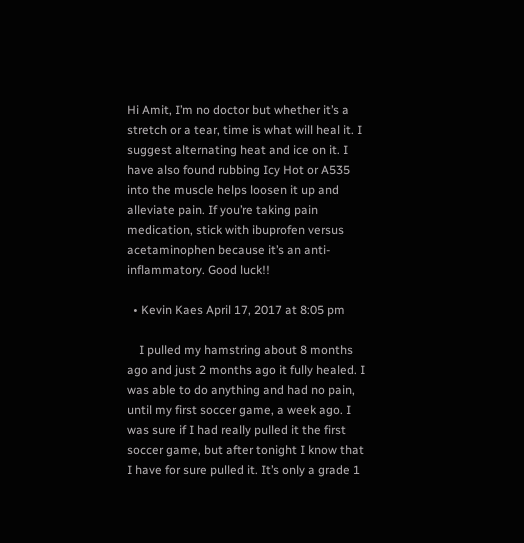Hi Amit, I’m no doctor but whether it’s a stretch or a tear, time is what will heal it. I suggest alternating heat and ice on it. I have also found rubbing Icy Hot or A535 into the muscle helps loosen it up and alleviate pain. If you’re taking pain medication, stick with ibuprofen versus acetaminophen because it’s an anti-inflammatory. Good luck!!

  • Kevin Kaes April 17, 2017 at 8:05 pm

    I pulled my hamstring about 8 months ago and just 2 months ago it fully healed. I was able to do anything and had no pain, until my first soccer game, a week ago. I was sure if I had really pulled it the first soccer game, but after tonight I know that I have for sure pulled it. It’s only a grade 1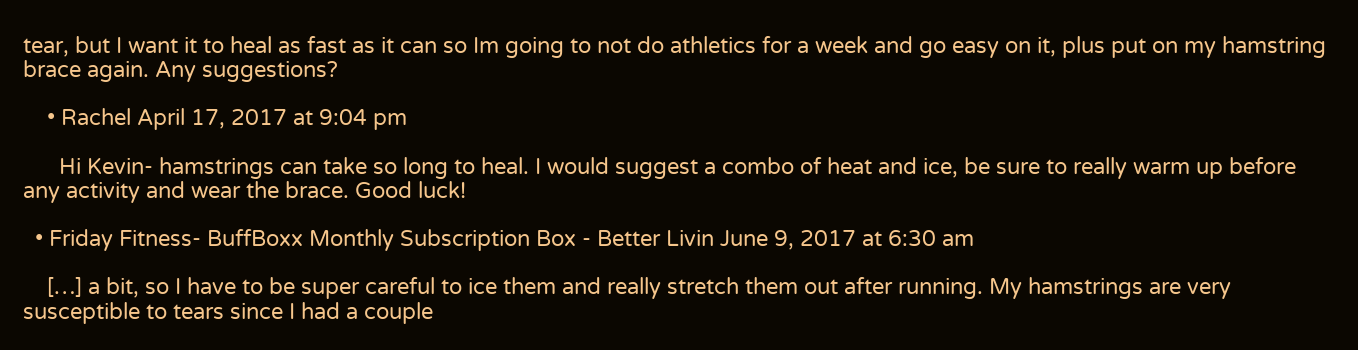tear, but I want it to heal as fast as it can so Im going to not do athletics for a week and go easy on it, plus put on my hamstring brace again. Any suggestions?

    • Rachel April 17, 2017 at 9:04 pm

      Hi Kevin- hamstrings can take so long to heal. I would suggest a combo of heat and ice, be sure to really warm up before any activity and wear the brace. Good luck!

  • Friday Fitness- BuffBoxx Monthly Subscription Box - Better Livin June 9, 2017 at 6:30 am

    […] a bit, so I have to be super careful to ice them and really stretch them out after running. My hamstrings are very susceptible to tears since I had a couple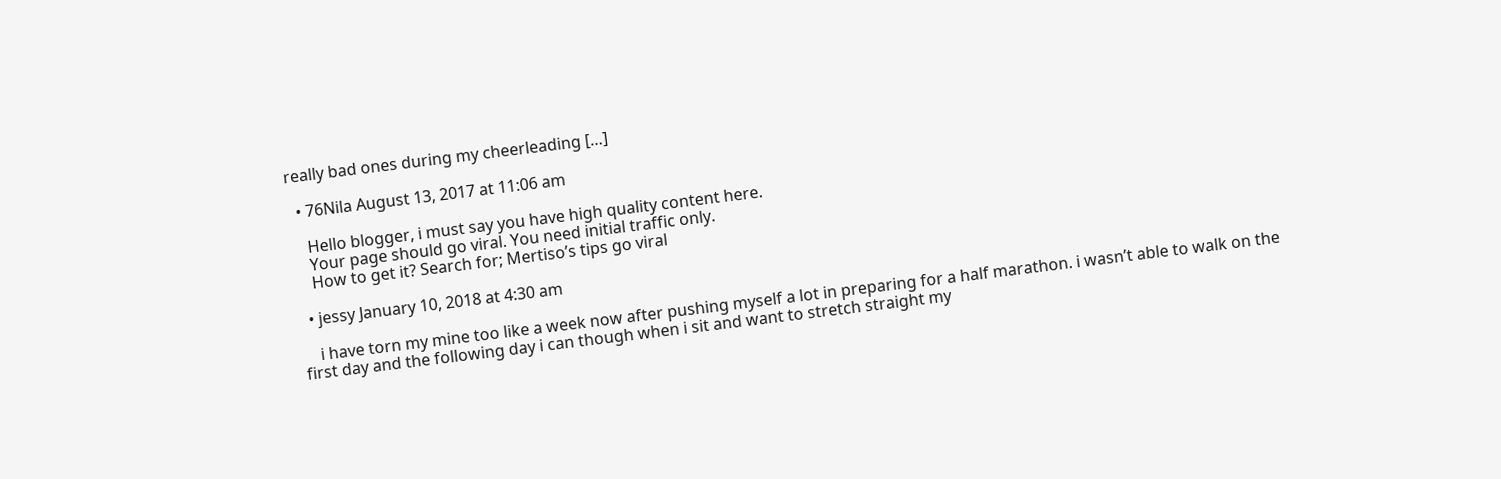really bad ones during my cheerleading […]

  • 76Nila August 13, 2017 at 11:06 am

    Hello blogger, i must say you have high quality content here.
    Your page should go viral. You need initial traffic only.
    How to get it? Search for; Mertiso’s tips go viral

  • jessy January 10, 2018 at 4:30 am

    i have torn my mine too like a week now after pushing myself a lot in preparing for a half marathon. i wasn’t able to walk on the first day and the following day i can though when i sit and want to stretch straight my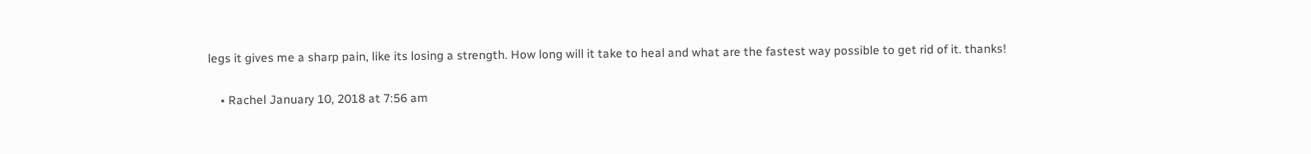legs it gives me a sharp pain, like its losing a strength. How long will it take to heal and what are the fastest way possible to get rid of it. thanks!

    • Rachel January 10, 2018 at 7:56 am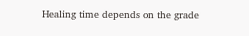Healing time depends on the grade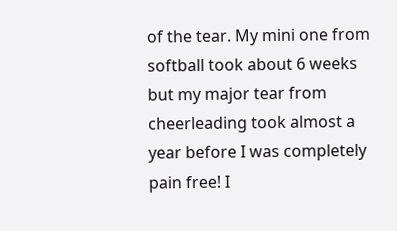of the tear. My mini one from softball took about 6 weeks but my major tear from cheerleading took almost a year before I was completely pain free! I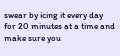swear by icing it every day for 20 minutes at a time and make sure you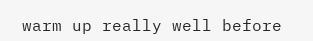warm up really well before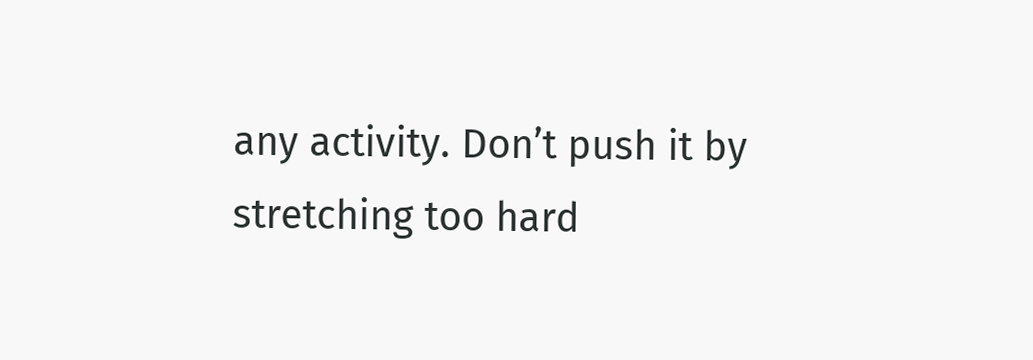any activity. Don’t push it by stretching too hard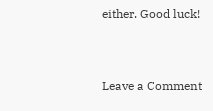either. Good luck!


Leave a Comment